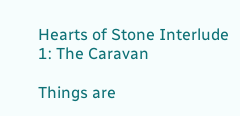Hearts of Stone Interlude 1: The Caravan

Things are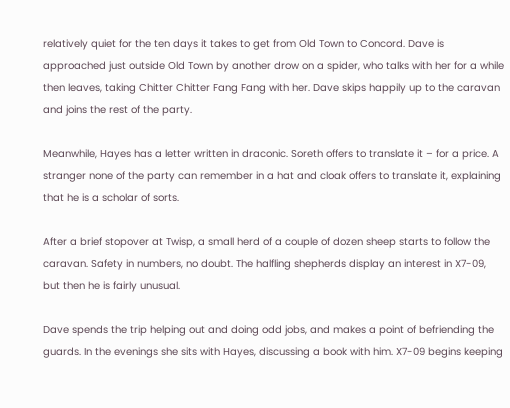relatively quiet for the ten days it takes to get from Old Town to Concord. Dave is approached just outside Old Town by another drow on a spider, who talks with her for a while then leaves, taking Chitter Chitter Fang Fang with her. Dave skips happily up to the caravan and joins the rest of the party.

Meanwhile, Hayes has a letter written in draconic. Soreth offers to translate it – for a price. A stranger none of the party can remember in a hat and cloak offers to translate it, explaining that he is a scholar of sorts.

After a brief stopover at Twisp, a small herd of a couple of dozen sheep starts to follow the caravan. Safety in numbers, no doubt. The halfling shepherds display an interest in X7-09, but then he is fairly unusual.

Dave spends the trip helping out and doing odd jobs, and makes a point of befriending the guards. In the evenings she sits with Hayes, discussing a book with him. X7-09 begins keeping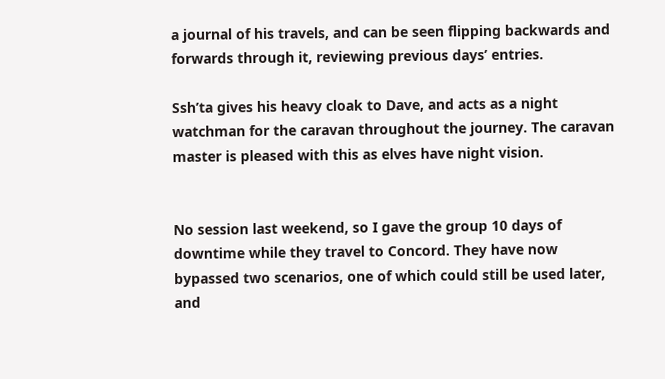a journal of his travels, and can be seen flipping backwards and forwards through it, reviewing previous days’ entries.

Ssh’ta gives his heavy cloak to Dave, and acts as a night watchman for the caravan throughout the journey. The caravan master is pleased with this as elves have night vision.


No session last weekend, so I gave the group 10 days of downtime while they travel to Concord. They have now bypassed two scenarios, one of which could still be used later, and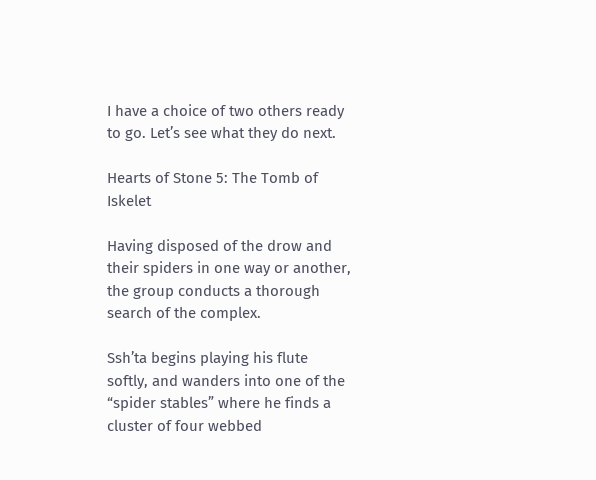I have a choice of two others ready to go. Let’s see what they do next.

Hearts of Stone 5: The Tomb of Iskelet

Having disposed of the drow and their spiders in one way or another, the group conducts a thorough search of the complex.

Ssh’ta begins playing his flute softly, and wanders into one of the “spider stables” where he finds a cluster of four webbed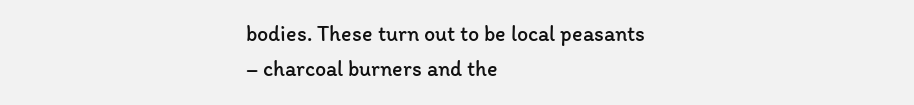bodies. These turn out to be local peasants – charcoal burners and the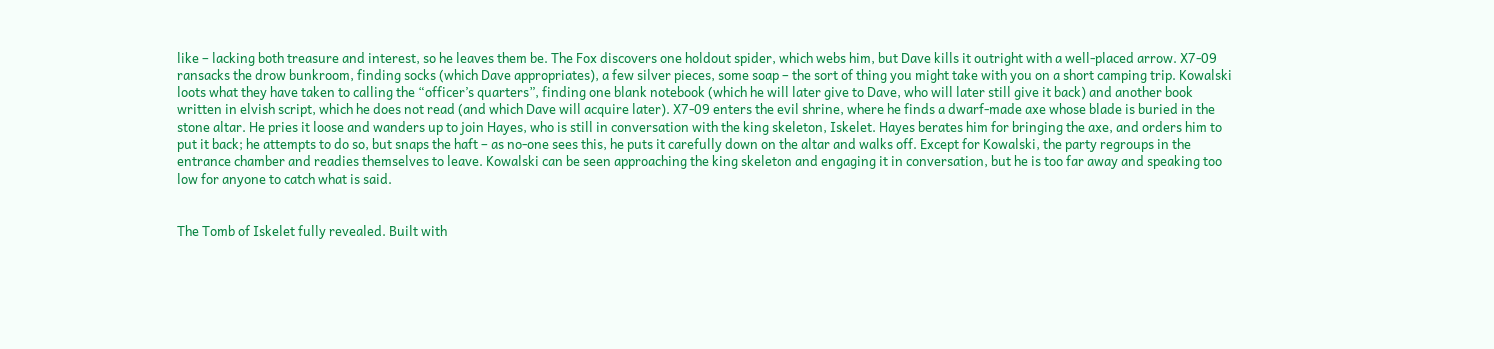like – lacking both treasure and interest, so he leaves them be. The Fox discovers one holdout spider, which webs him, but Dave kills it outright with a well-placed arrow. X7-09 ransacks the drow bunkroom, finding socks (which Dave appropriates), a few silver pieces, some soap – the sort of thing you might take with you on a short camping trip. Kowalski loots what they have taken to calling the “officer’s quarters”, finding one blank notebook (which he will later give to Dave, who will later still give it back) and another book written in elvish script, which he does not read (and which Dave will acquire later). X7-09 enters the evil shrine, where he finds a dwarf-made axe whose blade is buried in the stone altar. He pries it loose and wanders up to join Hayes, who is still in conversation with the king skeleton, Iskelet. Hayes berates him for bringing the axe, and orders him to put it back; he attempts to do so, but snaps the haft – as no-one sees this, he puts it carefully down on the altar and walks off. Except for Kowalski, the party regroups in the entrance chamber and readies themselves to leave. Kowalski can be seen approaching the king skeleton and engaging it in conversation, but he is too far away and speaking too low for anyone to catch what is said.


The Tomb of Iskelet fully revealed. Built with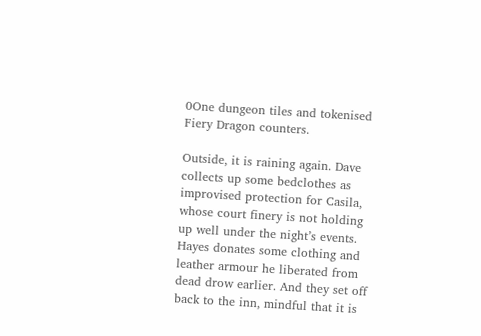0One dungeon tiles and tokenised Fiery Dragon counters.

Outside, it is raining again. Dave collects up some bedclothes as improvised protection for Casila, whose court finery is not holding up well under the night’s events. Hayes donates some clothing and leather armour he liberated from dead drow earlier. And they set off back to the inn, mindful that it is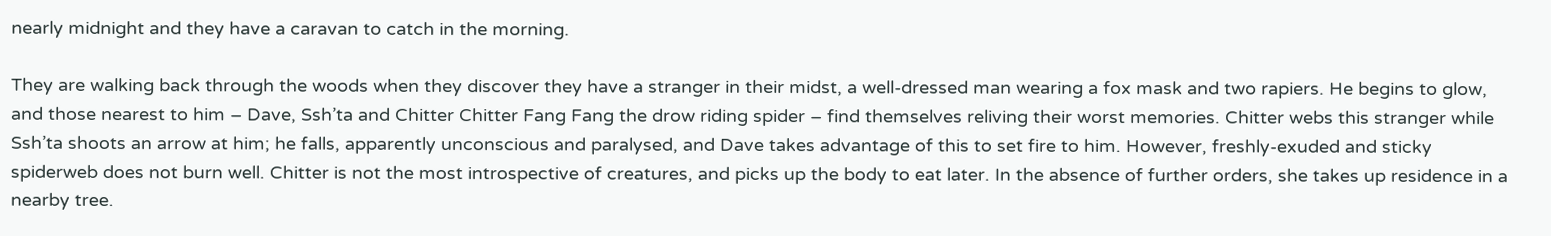nearly midnight and they have a caravan to catch in the morning.

They are walking back through the woods when they discover they have a stranger in their midst, a well-dressed man wearing a fox mask and two rapiers. He begins to glow, and those nearest to him – Dave, Ssh’ta and Chitter Chitter Fang Fang the drow riding spider – find themselves reliving their worst memories. Chitter webs this stranger while Ssh’ta shoots an arrow at him; he falls, apparently unconscious and paralysed, and Dave takes advantage of this to set fire to him. However, freshly-exuded and sticky spiderweb does not burn well. Chitter is not the most introspective of creatures, and picks up the body to eat later. In the absence of further orders, she takes up residence in a nearby tree.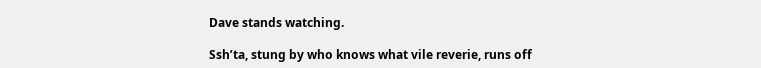Dave stands watching.

Ssh’ta, stung by who knows what vile reverie, runs off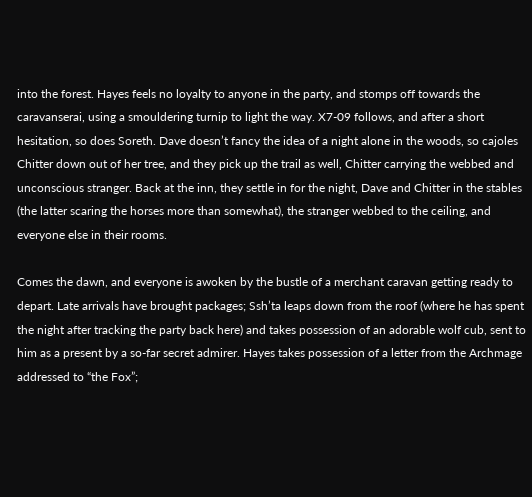into the forest. Hayes feels no loyalty to anyone in the party, and stomps off towards the caravanserai, using a smouldering turnip to light the way. X7-09 follows, and after a short hesitation, so does Soreth. Dave doesn’t fancy the idea of a night alone in the woods, so cajoles Chitter down out of her tree, and they pick up the trail as well, Chitter carrying the webbed and unconscious stranger. Back at the inn, they settle in for the night, Dave and Chitter in the stables (the latter scaring the horses more than somewhat), the stranger webbed to the ceiling, and everyone else in their rooms.

Comes the dawn, and everyone is awoken by the bustle of a merchant caravan getting ready to depart. Late arrivals have brought packages; Ssh’ta leaps down from the roof (where he has spent the night after tracking the party back here) and takes possession of an adorable wolf cub, sent to him as a present by a so-far secret admirer. Hayes takes possession of a letter from the Archmage addressed to “the Fox”;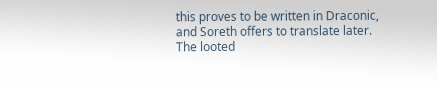this proves to be written in Draconic, and Soreth offers to translate later. The looted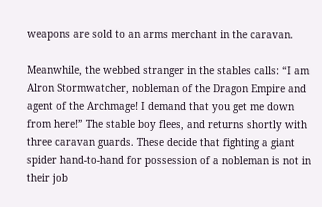weapons are sold to an arms merchant in the caravan.

Meanwhile, the webbed stranger in the stables calls: “I am Alron Stormwatcher, nobleman of the Dragon Empire and agent of the Archmage! I demand that you get me down from here!” The stable boy flees, and returns shortly with three caravan guards. These decide that fighting a giant spider hand-to-hand for possession of a nobleman is not in their job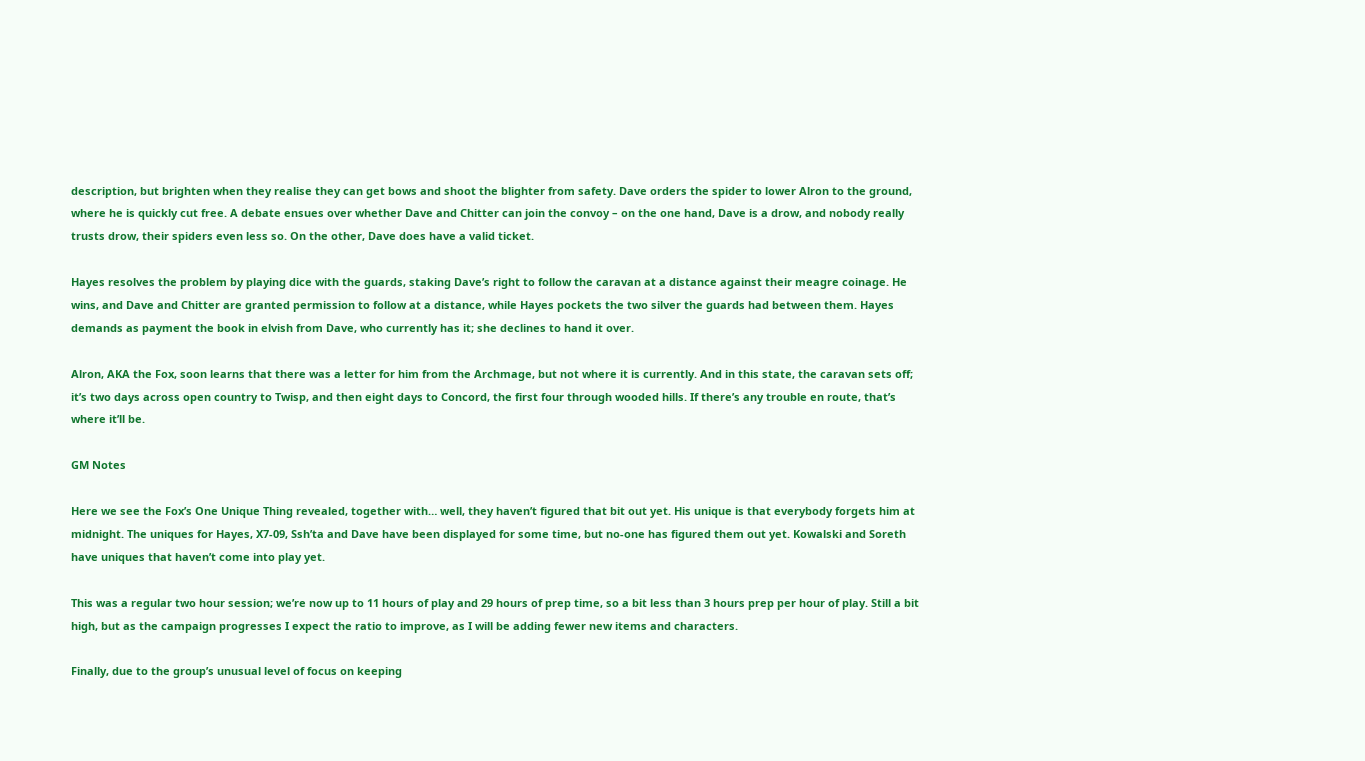description, but brighten when they realise they can get bows and shoot the blighter from safety. Dave orders the spider to lower Alron to the ground, where he is quickly cut free. A debate ensues over whether Dave and Chitter can join the convoy – on the one hand, Dave is a drow, and nobody really trusts drow, their spiders even less so. On the other, Dave does have a valid ticket.

Hayes resolves the problem by playing dice with the guards, staking Dave’s right to follow the caravan at a distance against their meagre coinage. He wins, and Dave and Chitter are granted permission to follow at a distance, while Hayes pockets the two silver the guards had between them. Hayes demands as payment the book in elvish from Dave, who currently has it; she declines to hand it over.

Alron, AKA the Fox, soon learns that there was a letter for him from the Archmage, but not where it is currently. And in this state, the caravan sets off; it’s two days across open country to Twisp, and then eight days to Concord, the first four through wooded hills. If there’s any trouble en route, that’s where it’ll be.

GM Notes

Here we see the Fox’s One Unique Thing revealed, together with… well, they haven’t figured that bit out yet. His unique is that everybody forgets him at midnight. The uniques for Hayes, X7-09, Ssh’ta and Dave have been displayed for some time, but no-one has figured them out yet. Kowalski and Soreth have uniques that haven’t come into play yet.

This was a regular two hour session; we’re now up to 11 hours of play and 29 hours of prep time, so a bit less than 3 hours prep per hour of play. Still a bit high, but as the campaign progresses I expect the ratio to improve, as I will be adding fewer new items and characters.

Finally, due to the group’s unusual level of focus on keeping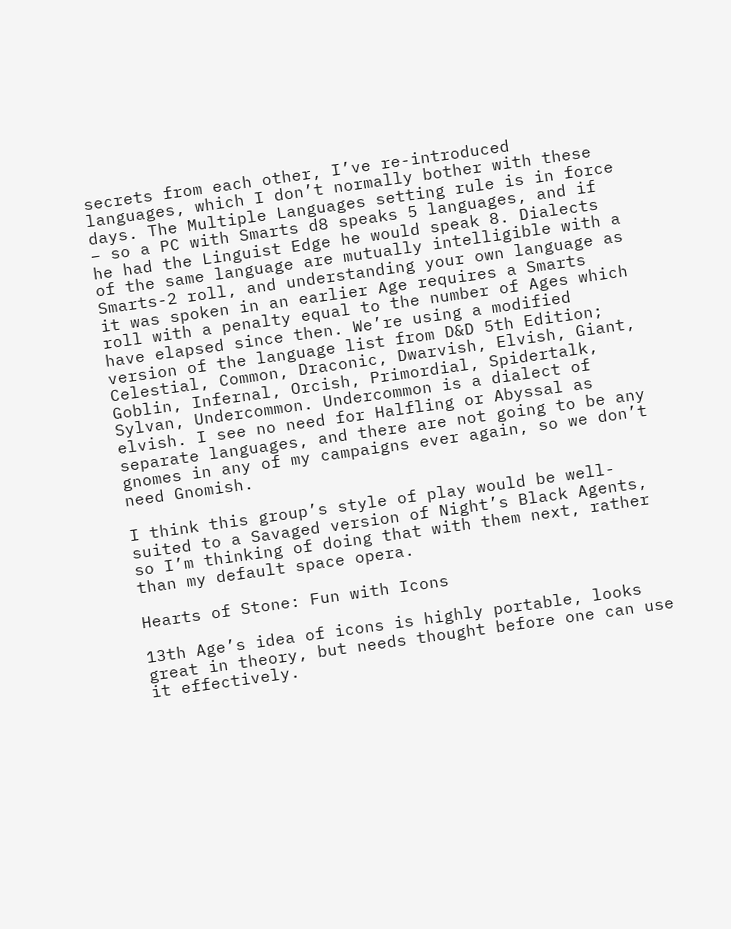secrets from each other, I’ve re-introduced languages, which I don’t normally bother with these days. The Multiple Languages setting rule is in force – so a PC with Smarts d8 speaks 5 languages, and if he had the Linguist Edge he would speak 8. Dialects of the same language are mutually intelligible with a Smarts-2 roll, and understanding your own language as it was spoken in an earlier Age requires a Smarts roll with a penalty equal to the number of Ages which have elapsed since then. We’re using a modified version of the language list from D&D 5th Edition; Celestial, Common, Draconic, Dwarvish, Elvish, Giant, Goblin, Infernal, Orcish, Primordial, Spidertalk, Sylvan, Undercommon. Undercommon is a dialect of elvish. I see no need for Halfling or Abyssal as separate languages, and there are not going to be any gnomes in any of my campaigns ever again, so we don’t need Gnomish.

I think this group’s style of play would be well-suited to a Savaged version of Night’s Black Agents, so I’m thinking of doing that with them next, rather than my default space opera.

Hearts of Stone: Fun with Icons

13th Age’s idea of icons is highly portable, looks great in theory, but needs thought before one can use it effectively.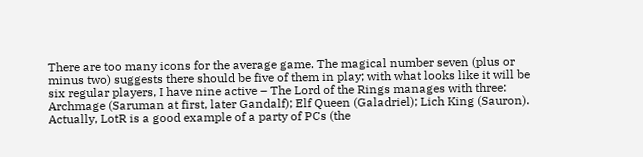There are too many icons for the average game. The magical number seven (plus or minus two) suggests there should be five of them in play; with what looks like it will be six regular players, I have nine active – The Lord of the Rings manages with three: Archmage (Saruman at first, later Gandalf); Elf Queen (Galadriel); Lich King (Sauron). Actually, LotR is a good example of a party of PCs (the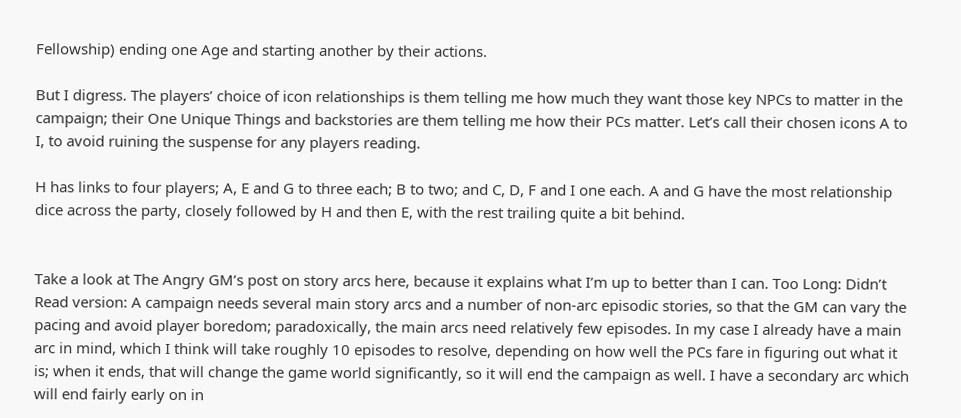Fellowship) ending one Age and starting another by their actions.

But I digress. The players’ choice of icon relationships is them telling me how much they want those key NPCs to matter in the campaign; their One Unique Things and backstories are them telling me how their PCs matter. Let’s call their chosen icons A to I, to avoid ruining the suspense for any players reading.

H has links to four players; A, E and G to three each; B to two; and C, D, F and I one each. A and G have the most relationship dice across the party, closely followed by H and then E, with the rest trailing quite a bit behind.


Take a look at The Angry GM’s post on story arcs here, because it explains what I’m up to better than I can. Too Long: Didn’t Read version: A campaign needs several main story arcs and a number of non-arc episodic stories, so that the GM can vary the pacing and avoid player boredom; paradoxically, the main arcs need relatively few episodes. In my case I already have a main arc in mind, which I think will take roughly 10 episodes to resolve, depending on how well the PCs fare in figuring out what it is; when it ends, that will change the game world significantly, so it will end the campaign as well. I have a secondary arc which will end fairly early on in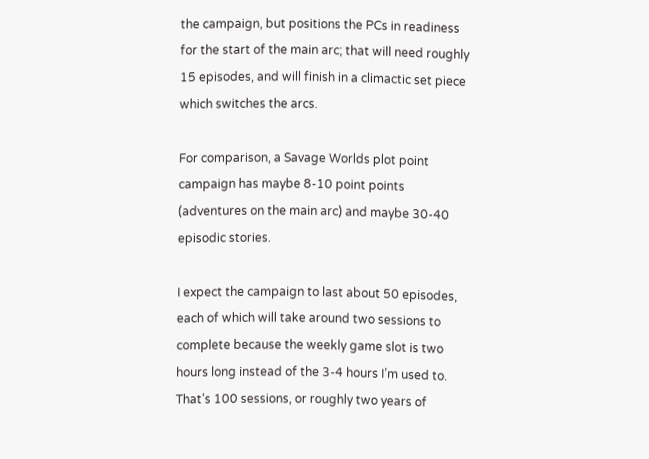the campaign, but positions the PCs in readiness for the start of the main arc; that will need roughly 15 episodes, and will finish in a climactic set piece which switches the arcs.

For comparison, a Savage Worlds plot point campaign has maybe 8-10 point points (adventures on the main arc) and maybe 30-40 episodic stories.

I expect the campaign to last about 50 episodes, each of which will take around two sessions to complete because the weekly game slot is two hours long instead of the 3-4 hours I’m used to. That’s 100 sessions, or roughly two years of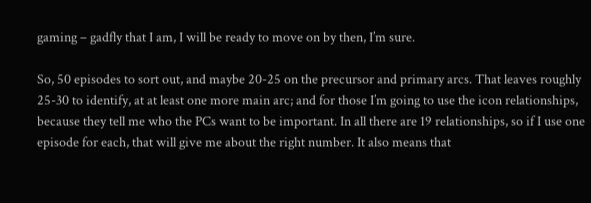gaming – gadfly that I am, I will be ready to move on by then, I’m sure.

So, 50 episodes to sort out, and maybe 20-25 on the precursor and primary arcs. That leaves roughly 25-30 to identify, at at least one more main arc; and for those I’m going to use the icon relationships, because they tell me who the PCs want to be important. In all there are 19 relationships, so if I use one episode for each, that will give me about the right number. It also means that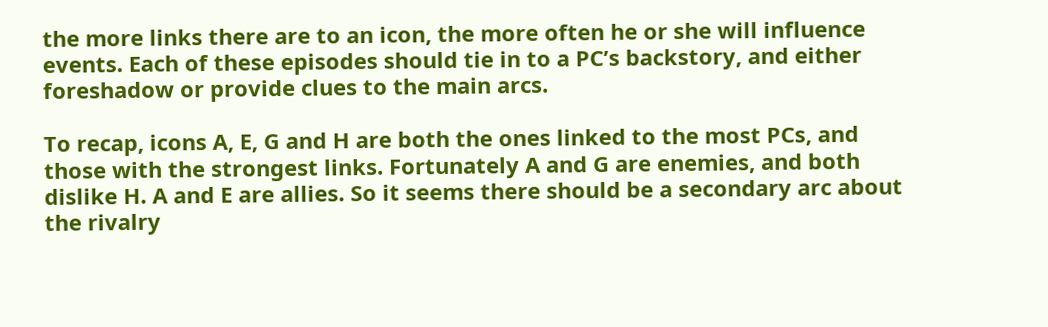the more links there are to an icon, the more often he or she will influence events. Each of these episodes should tie in to a PC’s backstory, and either foreshadow or provide clues to the main arcs.

To recap, icons A, E, G and H are both the ones linked to the most PCs, and those with the strongest links. Fortunately A and G are enemies, and both dislike H. A and E are allies. So it seems there should be a secondary arc about the rivalry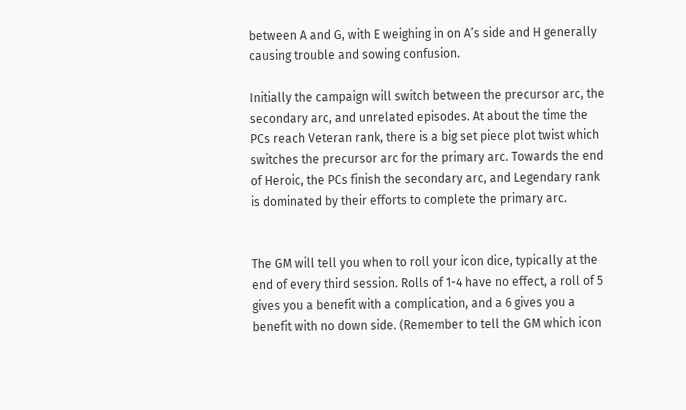between A and G, with E weighing in on A’s side and H generally causing trouble and sowing confusion.

Initially the campaign will switch between the precursor arc, the secondary arc, and unrelated episodes. At about the time the PCs reach Veteran rank, there is a big set piece plot twist which switches the precursor arc for the primary arc. Towards the end of Heroic, the PCs finish the secondary arc, and Legendary rank is dominated by their efforts to complete the primary arc.


The GM will tell you when to roll your icon dice, typically at the end of every third session. Rolls of 1-4 have no effect, a roll of 5 gives you a benefit with a complication, and a 6 gives you a benefit with no down side. (Remember to tell the GM which icon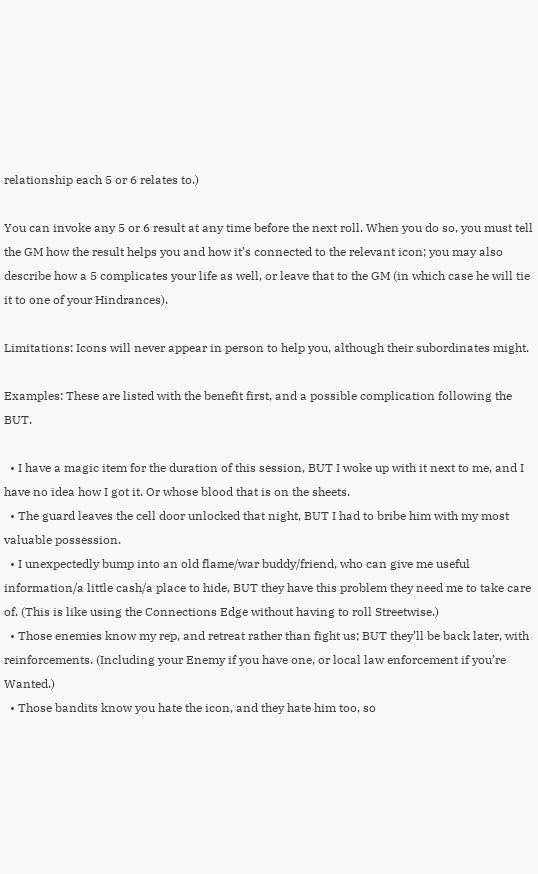relationship each 5 or 6 relates to.)

You can invoke any 5 or 6 result at any time before the next roll. When you do so, you must tell the GM how the result helps you and how it’s connected to the relevant icon; you may also describe how a 5 complicates your life as well, or leave that to the GM (in which case he will tie it to one of your Hindrances).

Limitations: Icons will never appear in person to help you, although their subordinates might.

Examples: These are listed with the benefit first, and a possible complication following the BUT.

  • I have a magic item for the duration of this session, BUT I woke up with it next to me, and I have no idea how I got it. Or whose blood that is on the sheets.
  • The guard leaves the cell door unlocked that night, BUT I had to bribe him with my most valuable possession.
  • I unexpectedly bump into an old flame/war buddy/friend, who can give me useful information/a little cash/a place to hide, BUT they have this problem they need me to take care of. (This is like using the Connections Edge without having to roll Streetwise.)
  • Those enemies know my rep, and retreat rather than fight us; BUT they’ll be back later, with reinforcements. (Including your Enemy if you have one, or local law enforcement if you’re Wanted.)
  • Those bandits know you hate the icon, and they hate him too, so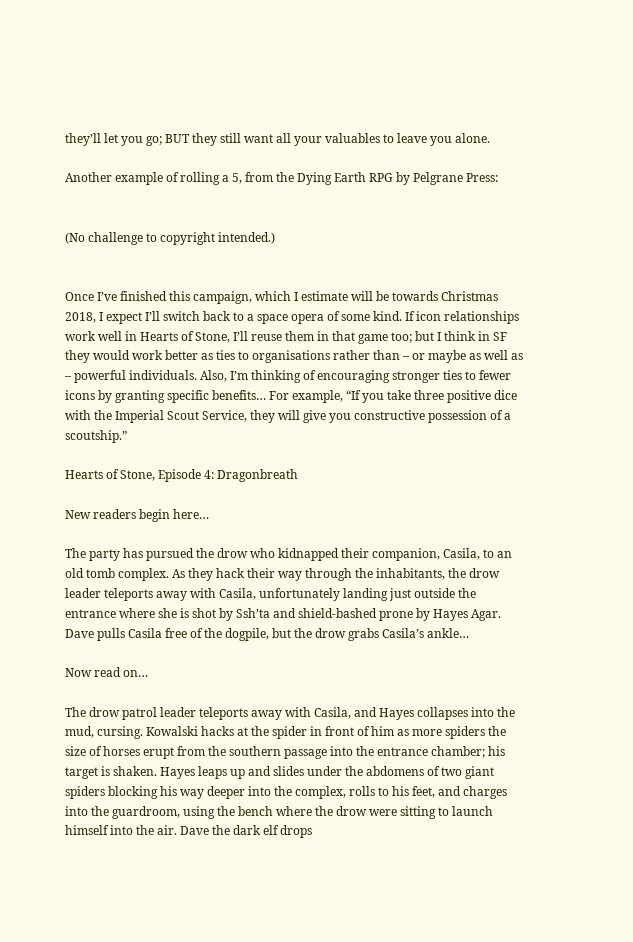they’ll let you go; BUT they still want all your valuables to leave you alone.

Another example of rolling a 5, from the Dying Earth RPG by Pelgrane Press:


(No challenge to copyright intended.)


Once I’ve finished this campaign, which I estimate will be towards Christmas 2018, I expect I’ll switch back to a space opera of some kind. If icon relationships work well in Hearts of Stone, I’ll reuse them in that game too; but I think in SF they would work better as ties to organisations rather than – or maybe as well as – powerful individuals. Also, I’m thinking of encouraging stronger ties to fewer icons by granting specific benefits… For example, “If you take three positive dice with the Imperial Scout Service, they will give you constructive possession of a scoutship.”

Hearts of Stone, Episode 4: Dragonbreath

New readers begin here…

The party has pursued the drow who kidnapped their companion, Casila, to an old tomb complex. As they hack their way through the inhabitants, the drow leader teleports away with Casila, unfortunately landing just outside the entrance where she is shot by Ssh’ta and shield-bashed prone by Hayes Agar. Dave pulls Casila free of the dogpile, but the drow grabs Casila’s ankle…

Now read on…

The drow patrol leader teleports away with Casila, and Hayes collapses into the mud, cursing. Kowalski hacks at the spider in front of him as more spiders the size of horses erupt from the southern passage into the entrance chamber; his target is shaken. Hayes leaps up and slides under the abdomens of two giant spiders blocking his way deeper into the complex, rolls to his feet, and charges into the guardroom, using the bench where the drow were sitting to launch himself into the air. Dave the dark elf drops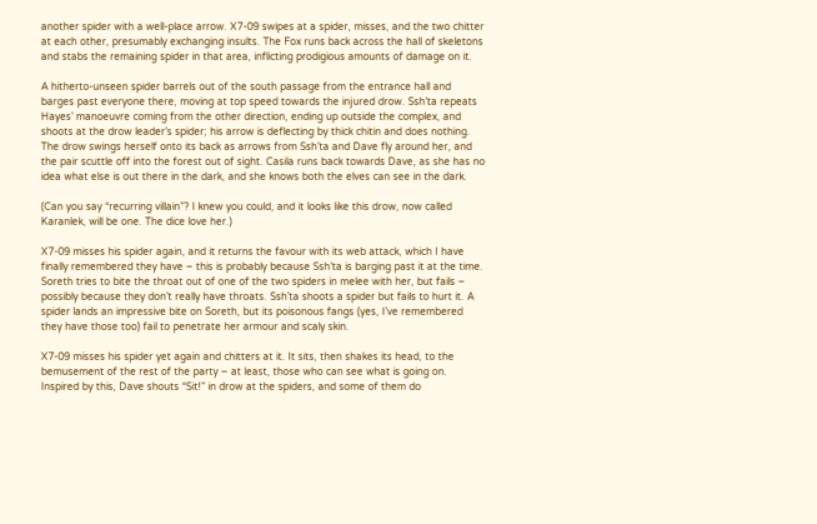another spider with a well-place arrow. X7-09 swipes at a spider, misses, and the two chitter at each other, presumably exchanging insults. The Fox runs back across the hall of skeletons and stabs the remaining spider in that area, inflicting prodigious amounts of damage on it.

A hitherto-unseen spider barrels out of the south passage from the entrance hall and barges past everyone there, moving at top speed towards the injured drow. Ssh’ta repeats Hayes’ manoeuvre coming from the other direction, ending up outside the complex, and shoots at the drow leader’s spider; his arrow is deflecting by thick chitin and does nothing. The drow swings herself onto its back as arrows from Ssh’ta and Dave fly around her, and the pair scuttle off into the forest out of sight. Casila runs back towards Dave, as she has no idea what else is out there in the dark, and she knows both the elves can see in the dark.

(Can you say “recurring villain”? I knew you could, and it looks like this drow, now called Karanlek, will be one. The dice love her.)

X7-09 misses his spider again, and it returns the favour with its web attack, which I have finally remembered they have – this is probably because Ssh’ta is barging past it at the time. Soreth tries to bite the throat out of one of the two spiders in melee with her, but fails – possibly because they don’t really have throats. Ssh’ta shoots a spider but fails to hurt it. A spider lands an impressive bite on Soreth, but its poisonous fangs (yes, I’ve remembered they have those too) fail to penetrate her armour and scaly skin.

X7-09 misses his spider yet again and chitters at it. It sits, then shakes its head, to the bemusement of the rest of the party – at least, those who can see what is going on. Inspired by this, Dave shouts “Sit!” in drow at the spiders, and some of them do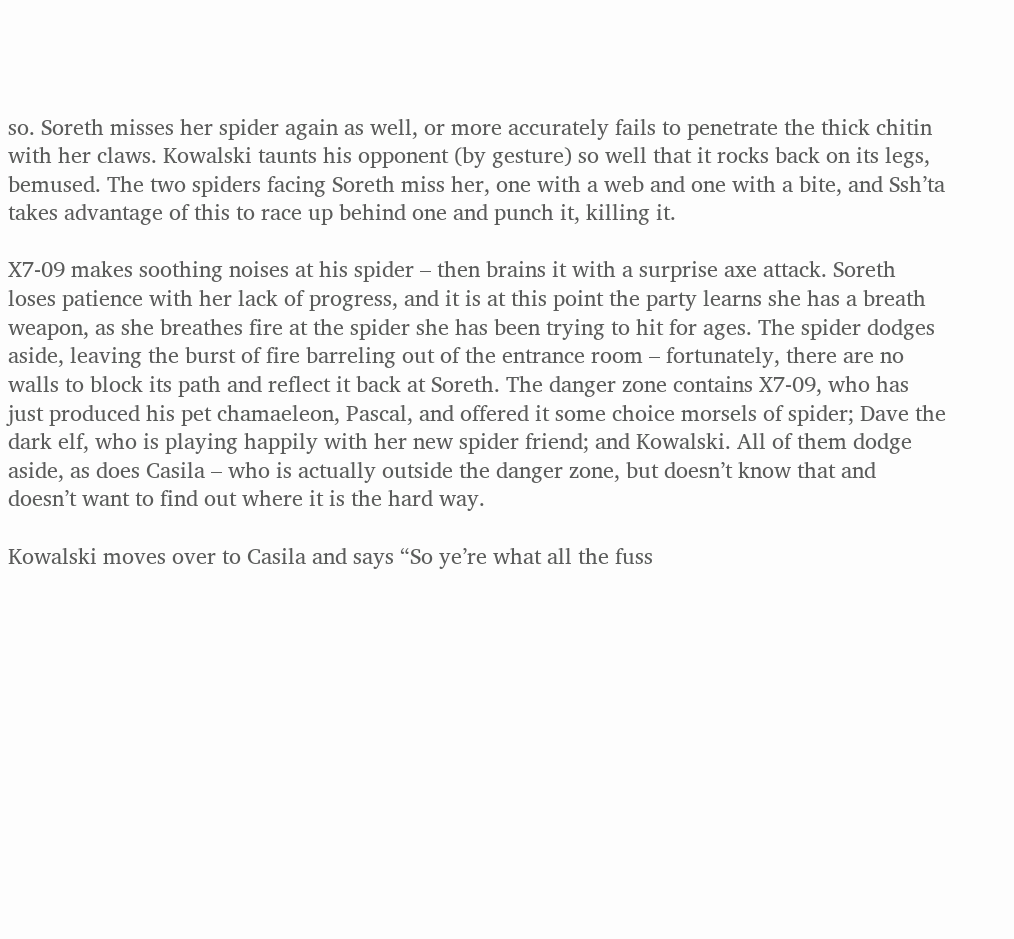so. Soreth misses her spider again as well, or more accurately fails to penetrate the thick chitin with her claws. Kowalski taunts his opponent (by gesture) so well that it rocks back on its legs, bemused. The two spiders facing Soreth miss her, one with a web and one with a bite, and Ssh’ta takes advantage of this to race up behind one and punch it, killing it.

X7-09 makes soothing noises at his spider – then brains it with a surprise axe attack. Soreth loses patience with her lack of progress, and it is at this point the party learns she has a breath weapon, as she breathes fire at the spider she has been trying to hit for ages. The spider dodges aside, leaving the burst of fire barreling out of the entrance room – fortunately, there are no walls to block its path and reflect it back at Soreth. The danger zone contains X7-09, who has just produced his pet chamaeleon, Pascal, and offered it some choice morsels of spider; Dave the dark elf, who is playing happily with her new spider friend; and Kowalski. All of them dodge aside, as does Casila – who is actually outside the danger zone, but doesn’t know that and doesn’t want to find out where it is the hard way.

Kowalski moves over to Casila and says “So ye’re what all the fuss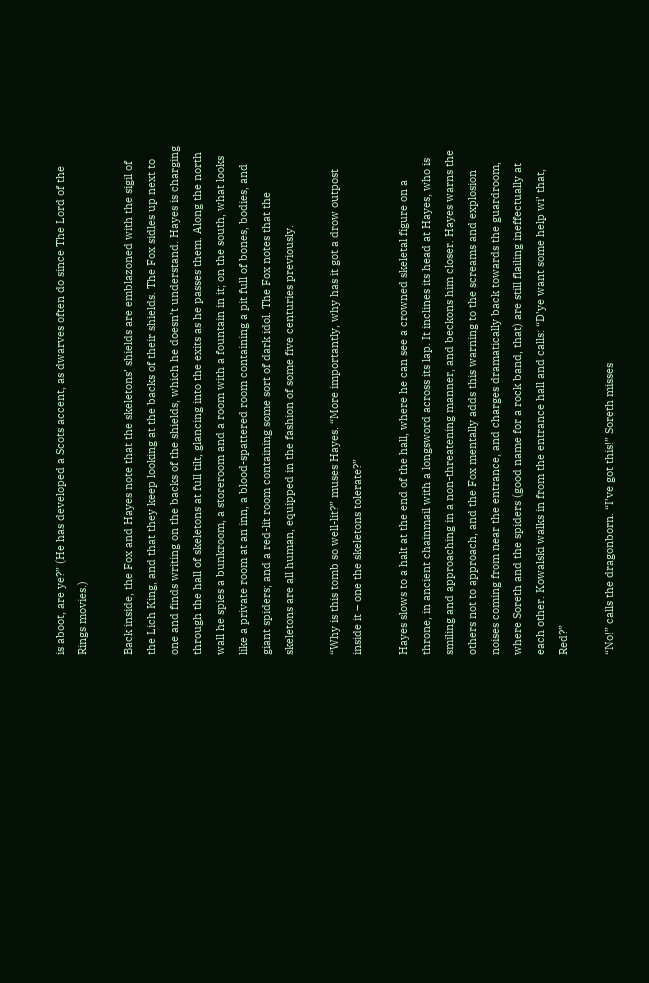is aboot, are ye?” (He has developed a Scots accent, as dwarves often do since The Lord of the Rings movies.)

Back inside, the Fox and Hayes note that the skeletons’ shields are emblazoned with the sigil of the Lich King, and that they keep looking at the backs of their shields. The Fox sidles up next to one and finds writing on the backs of the shields, which he doesn’t understand. Hayes is charging through the hall of skeletons at full tilt, glancing into the exits as he passes them. Along the north wall he spies a bunkroom, a storeroom and a room with a fountain in it; on the south, what looks like a private room at an inn, a blood-spattered room containing a pit full of bones, bodies, and giant spiders; and a red-lit room containing some sort of dark idol. The Fox notes that the skeletons are all human, equipped in the fashion of some five centuries previously.

“Why is this tomb so well-lit?” muses Hayes. “More importantly, why has it got a drow outpost inside it – one the skeletons tolerate?”

Hayes slows to a halt at the end of the hall, where he can see a crowned skeletal figure on a throne, in ancient chainmail with a longsword across its lap. It inclines its head at Hayes, who is smiling and approaching in a non-threatening manner, and beckons him closer. Hayes warns the others not to approach, and the Fox mentally adds this warning to the screams and explosion noises coming from near the entrance, and charges dramatically back towards the guardroom, where Soreth and the spiders (good name for a rock band, that) are still flailing ineffectually at each other. Kowalski walks in from the entrance hall and calls: “D’ye want some help wi’ that, Red?”

“No!” calls the dragonborn. “I’ve got this!” Soreth misses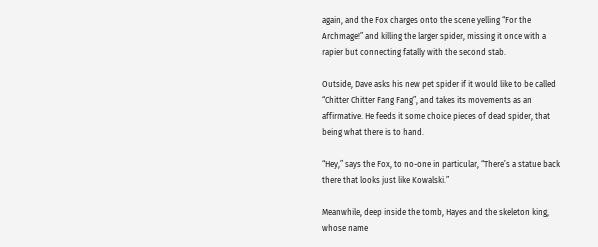again, and the Fox charges onto the scene yelling “For the Archmage!” and killing the larger spider, missing it once with a rapier but connecting fatally with the second stab.

Outside, Dave asks his new pet spider if it would like to be called “Chitter Chitter Fang Fang”, and takes its movements as an affirmative. He feeds it some choice pieces of dead spider, that being what there is to hand.

“Hey,” says the Fox, to no-one in particular, “There’s a statue back there that looks just like Kowalski.”

Meanwhile, deep inside the tomb, Hayes and the skeleton king, whose name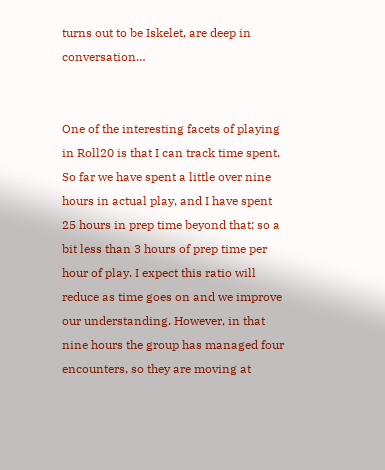turns out to be Iskelet, are deep in conversation…


One of the interesting facets of playing in Roll20 is that I can track time spent. So far we have spent a little over nine hours in actual play, and I have spent 25 hours in prep time beyond that; so a bit less than 3 hours of prep time per hour of play. I expect this ratio will reduce as time goes on and we improve our understanding. However, in that nine hours the group has managed four encounters, so they are moving at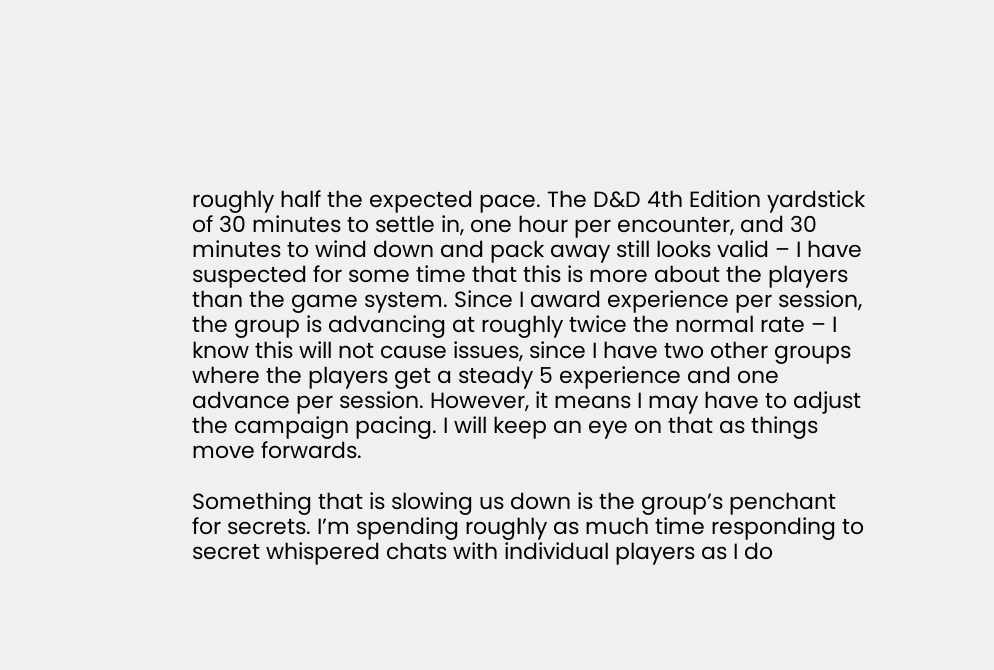roughly half the expected pace. The D&D 4th Edition yardstick of 30 minutes to settle in, one hour per encounter, and 30 minutes to wind down and pack away still looks valid – I have suspected for some time that this is more about the players than the game system. Since I award experience per session, the group is advancing at roughly twice the normal rate – I know this will not cause issues, since I have two other groups where the players get a steady 5 experience and one advance per session. However, it means I may have to adjust the campaign pacing. I will keep an eye on that as things move forwards.

Something that is slowing us down is the group’s penchant for secrets. I’m spending roughly as much time responding to secret whispered chats with individual players as I do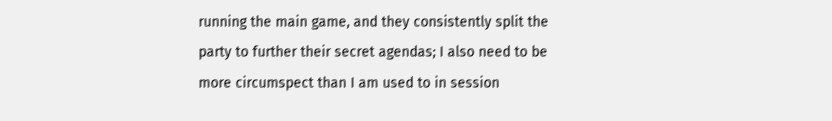running the main game, and they consistently split the party to further their secret agendas; I also need to be more circumspect than I am used to in session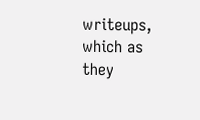writeups, which as they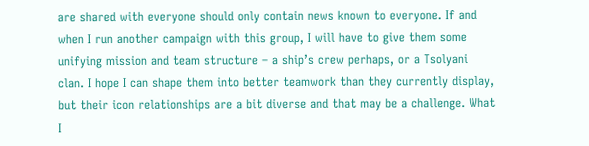are shared with everyone should only contain news known to everyone. If and when I run another campaign with this group, I will have to give them some unifying mission and team structure – a ship’s crew perhaps, or a Tsolyani clan. I hope I can shape them into better teamwork than they currently display, but their icon relationships are a bit diverse and that may be a challenge. What I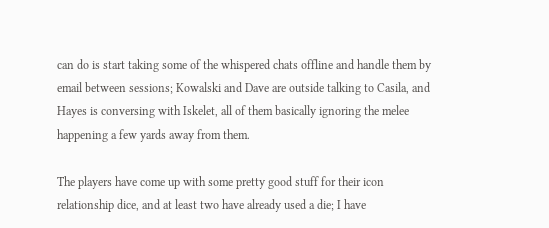can do is start taking some of the whispered chats offline and handle them by email between sessions; Kowalski and Dave are outside talking to Casila, and Hayes is conversing with Iskelet, all of them basically ignoring the melee happening a few yards away from them.

The players have come up with some pretty good stuff for their icon relationship dice, and at least two have already used a die; I have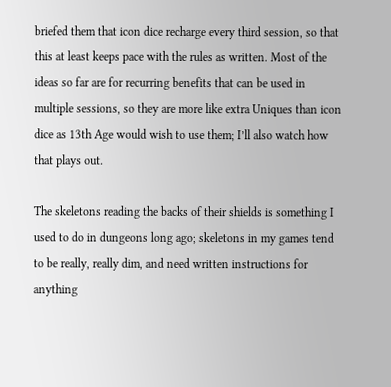briefed them that icon dice recharge every third session, so that this at least keeps pace with the rules as written. Most of the ideas so far are for recurring benefits that can be used in multiple sessions, so they are more like extra Uniques than icon dice as 13th Age would wish to use them; I’ll also watch how that plays out.

The skeletons reading the backs of their shields is something I used to do in dungeons long ago; skeletons in my games tend to be really, really dim, and need written instructions for anything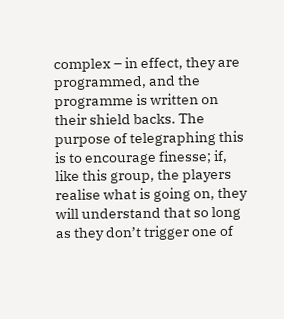complex – in effect, they are programmed, and the programme is written on their shield backs. The purpose of telegraphing this is to encourage finesse; if, like this group, the players realise what is going on, they will understand that so long as they don’t trigger one of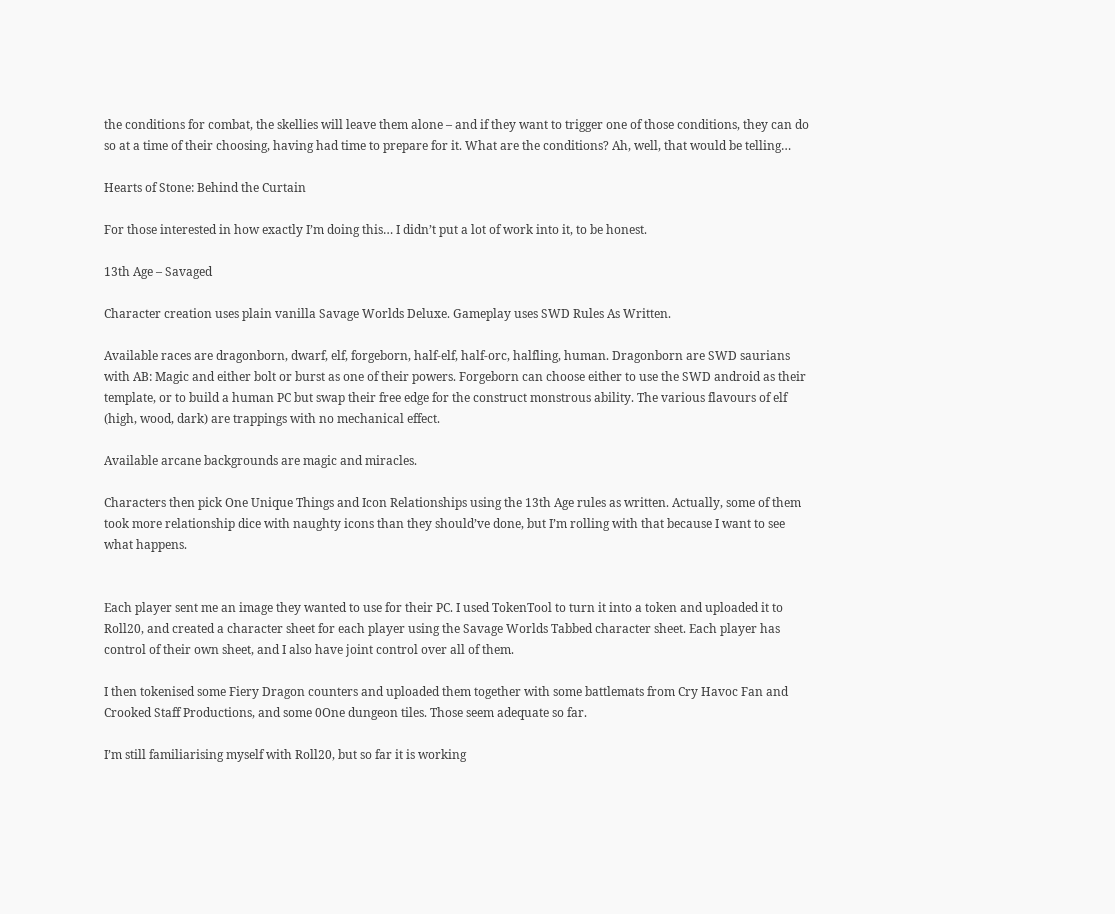the conditions for combat, the skellies will leave them alone – and if they want to trigger one of those conditions, they can do so at a time of their choosing, having had time to prepare for it. What are the conditions? Ah, well, that would be telling…

Hearts of Stone: Behind the Curtain

For those interested in how exactly I’m doing this… I didn’t put a lot of work into it, to be honest.

13th Age – Savaged

Character creation uses plain vanilla Savage Worlds Deluxe. Gameplay uses SWD Rules As Written.

Available races are dragonborn, dwarf, elf, forgeborn, half-elf, half-orc, halfling, human. Dragonborn are SWD saurians with AB: Magic and either bolt or burst as one of their powers. Forgeborn can choose either to use the SWD android as their template, or to build a human PC but swap their free edge for the construct monstrous ability. The various flavours of elf (high, wood, dark) are trappings with no mechanical effect.

Available arcane backgrounds are magic and miracles.

Characters then pick One Unique Things and Icon Relationships using the 13th Age rules as written. Actually, some of them took more relationship dice with naughty icons than they should’ve done, but I’m rolling with that because I want to see what happens.


Each player sent me an image they wanted to use for their PC. I used TokenTool to turn it into a token and uploaded it to Roll20, and created a character sheet for each player using the Savage Worlds Tabbed character sheet. Each player has control of their own sheet, and I also have joint control over all of them.

I then tokenised some Fiery Dragon counters and uploaded them together with some battlemats from Cry Havoc Fan and Crooked Staff Productions, and some 0One dungeon tiles. Those seem adequate so far.

I’m still familiarising myself with Roll20, but so far it is working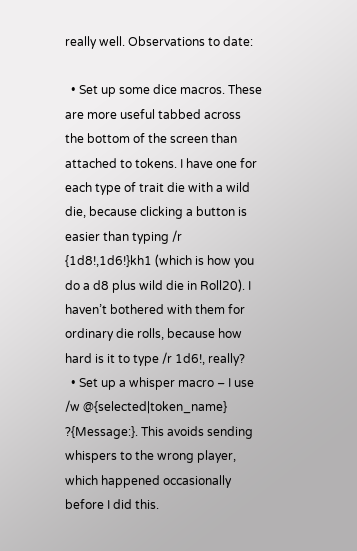really well. Observations to date:

  • Set up some dice macros. These are more useful tabbed across the bottom of the screen than attached to tokens. I have one for each type of trait die with a wild die, because clicking a button is easier than typing /r {1d8!,1d6!}kh1 (which is how you do a d8 plus wild die in Roll20). I haven’t bothered with them for ordinary die rolls, because how hard is it to type /r 1d6!, really?
  • Set up a whisper macro – I use /w @{selected|token_name} ?{Message:}. This avoids sending whispers to the wrong player, which happened occasionally before I did this.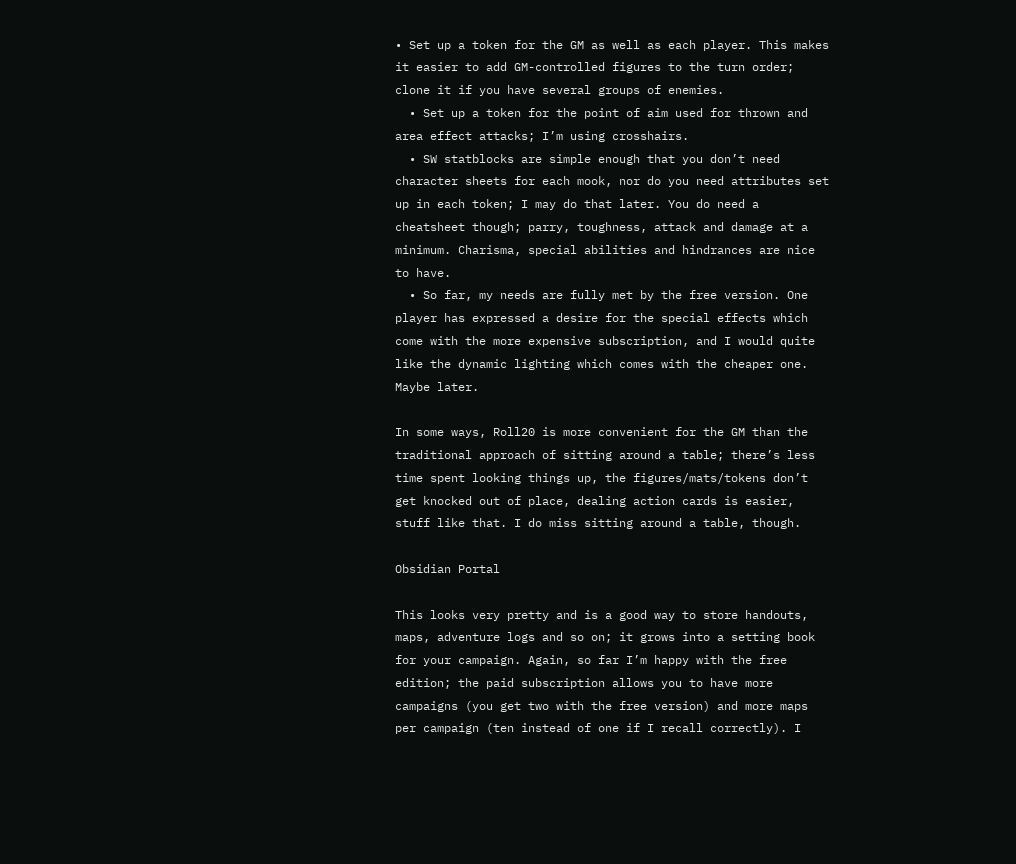• Set up a token for the GM as well as each player. This makes it easier to add GM-controlled figures to the turn order; clone it if you have several groups of enemies.
  • Set up a token for the point of aim used for thrown and area effect attacks; I’m using crosshairs.
  • SW statblocks are simple enough that you don’t need character sheets for each mook, nor do you need attributes set up in each token; I may do that later. You do need a cheatsheet though; parry, toughness, attack and damage at a minimum. Charisma, special abilities and hindrances are nice to have.
  • So far, my needs are fully met by the free version. One player has expressed a desire for the special effects which come with the more expensive subscription, and I would quite like the dynamic lighting which comes with the cheaper one. Maybe later.

In some ways, Roll20 is more convenient for the GM than the traditional approach of sitting around a table; there’s less time spent looking things up, the figures/mats/tokens don’t get knocked out of place, dealing action cards is easier, stuff like that. I do miss sitting around a table, though.

Obsidian Portal

This looks very pretty and is a good way to store handouts, maps, adventure logs and so on; it grows into a setting book for your campaign. Again, so far I’m happy with the free edition; the paid subscription allows you to have more campaigns (you get two with the free version) and more maps per campaign (ten instead of one if I recall correctly). I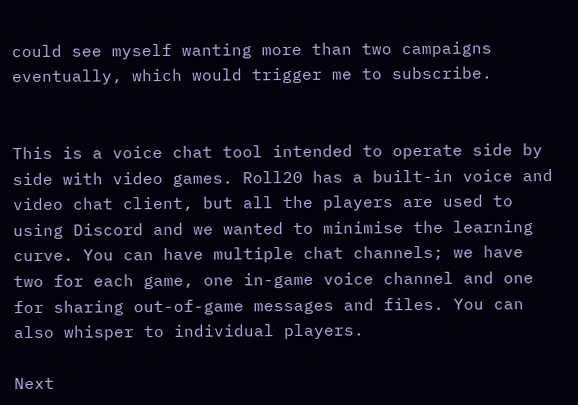could see myself wanting more than two campaigns eventually, which would trigger me to subscribe.


This is a voice chat tool intended to operate side by side with video games. Roll20 has a built-in voice and video chat client, but all the players are used to using Discord and we wanted to minimise the learning curve. You can have multiple chat channels; we have two for each game, one in-game voice channel and one for sharing out-of-game messages and files. You can also whisper to individual players.

Next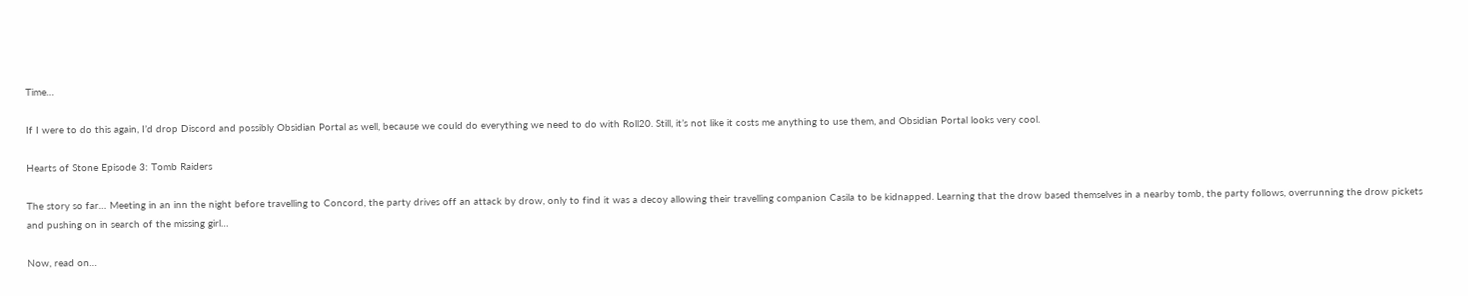Time…

If I were to do this again, I’d drop Discord and possibly Obsidian Portal as well, because we could do everything we need to do with Roll20. Still, it’s not like it costs me anything to use them, and Obsidian Portal looks very cool.

Hearts of Stone Episode 3: Tomb Raiders

The story so far… Meeting in an inn the night before travelling to Concord, the party drives off an attack by drow, only to find it was a decoy allowing their travelling companion Casila to be kidnapped. Learning that the drow based themselves in a nearby tomb, the party follows, overrunning the drow pickets and pushing on in search of the missing girl…

Now, read on…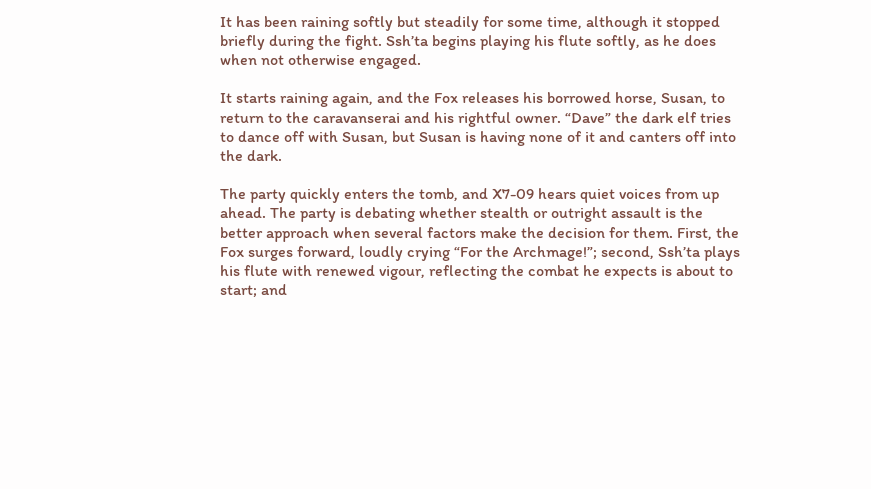It has been raining softly but steadily for some time, although it stopped briefly during the fight. Ssh’ta begins playing his flute softly, as he does when not otherwise engaged.

It starts raining again, and the Fox releases his borrowed horse, Susan, to return to the caravanserai and his rightful owner. “Dave” the dark elf tries to dance off with Susan, but Susan is having none of it and canters off into the dark.

The party quickly enters the tomb, and X7-09 hears quiet voices from up ahead. The party is debating whether stealth or outright assault is the better approach when several factors make the decision for them. First, the Fox surges forward, loudly crying “For the Archmage!”; second, Ssh’ta plays his flute with renewed vigour, reflecting the combat he expects is about to start; and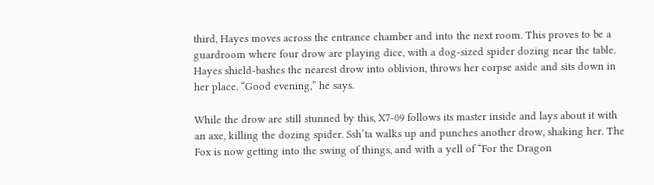third, Hayes moves across the entrance chamber and into the next room. This proves to be a guardroom where four drow are playing dice, with a dog-sized spider dozing near the table. Hayes shield-bashes the nearest drow into oblivion, throws her corpse aside and sits down in her place. “Good evening,” he says.

While the drow are still stunned by this, X7-09 follows its master inside and lays about it with an axe, killing the dozing spider. Ssh’ta walks up and punches another drow, shaking her. The Fox is now getting into the swing of things, and with a yell of “For the Dragon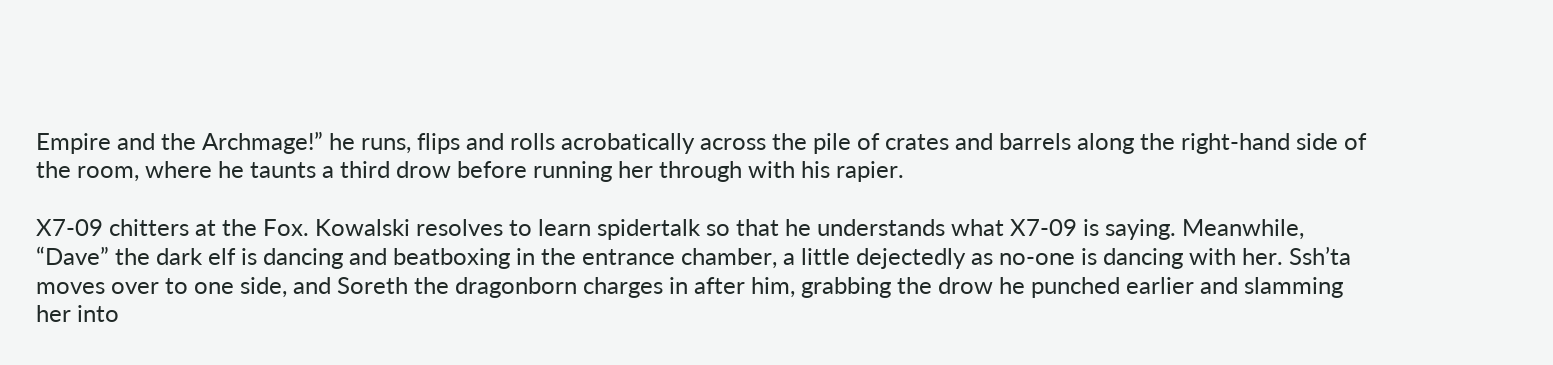Empire and the Archmage!” he runs, flips and rolls acrobatically across the pile of crates and barrels along the right-hand side of the room, where he taunts a third drow before running her through with his rapier.

X7-09 chitters at the Fox. Kowalski resolves to learn spidertalk so that he understands what X7-09 is saying. Meanwhile, “Dave” the dark elf is dancing and beatboxing in the entrance chamber, a little dejectedly as no-one is dancing with her. Ssh’ta moves over to one side, and Soreth the dragonborn charges in after him, grabbing the drow he punched earlier and slamming her into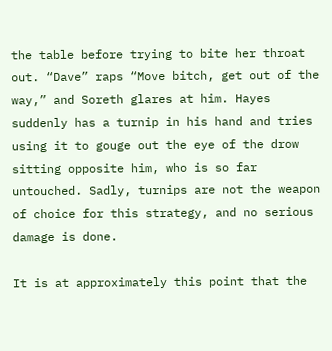the table before trying to bite her throat out. “Dave” raps “Move bitch, get out of the way,” and Soreth glares at him. Hayes suddenly has a turnip in his hand and tries using it to gouge out the eye of the drow sitting opposite him, who is so far untouched. Sadly, turnips are not the weapon of choice for this strategy, and no serious damage is done.

It is at approximately this point that the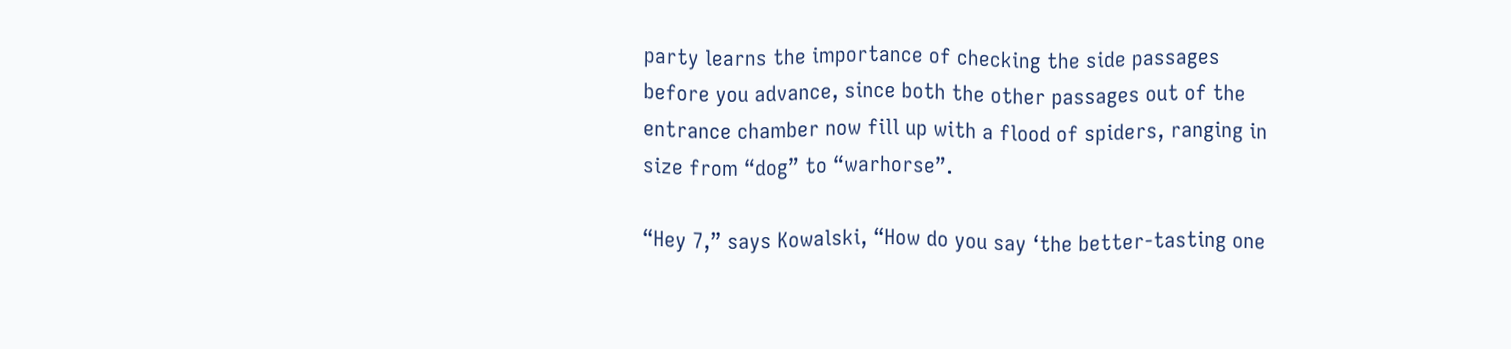party learns the importance of checking the side passages before you advance, since both the other passages out of the entrance chamber now fill up with a flood of spiders, ranging in size from “dog” to “warhorse”.

“Hey 7,” says Kowalski, “How do you say ‘the better-tasting one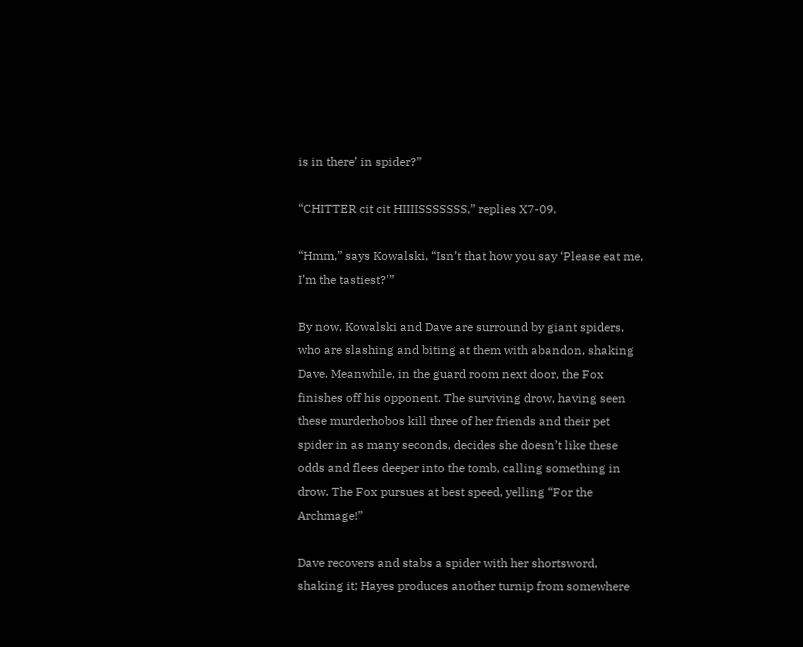is in there’ in spider?”

“CHITTER cit cit HIIIISSSSSSS,” replies X7-09.

“Hmm,” says Kowalski, “Isn’t that how you say ‘Please eat me, I’m the tastiest?'”

By now, Kowalski and Dave are surround by giant spiders, who are slashing and biting at them with abandon, shaking Dave. Meanwhile, in the guard room next door, the Fox finishes off his opponent. The surviving drow, having seen these murderhobos kill three of her friends and their pet spider in as many seconds, decides she doesn’t like these odds and flees deeper into the tomb, calling something in drow. The Fox pursues at best speed, yelling “For the Archmage!”

Dave recovers and stabs a spider with her shortsword, shaking it; Hayes produces another turnip from somewhere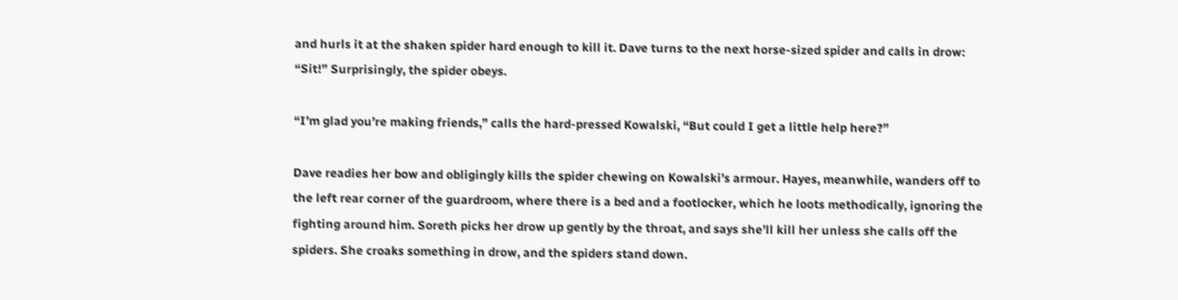and hurls it at the shaken spider hard enough to kill it. Dave turns to the next horse-sized spider and calls in drow: “Sit!” Surprisingly, the spider obeys.

“I’m glad you’re making friends,” calls the hard-pressed Kowalski, “But could I get a little help here?”

Dave readies her bow and obligingly kills the spider chewing on Kowalski’s armour. Hayes, meanwhile, wanders off to the left rear corner of the guardroom, where there is a bed and a footlocker, which he loots methodically, ignoring the fighting around him. Soreth picks her drow up gently by the throat, and says she’ll kill her unless she calls off the spiders. She croaks something in drow, and the spiders stand down.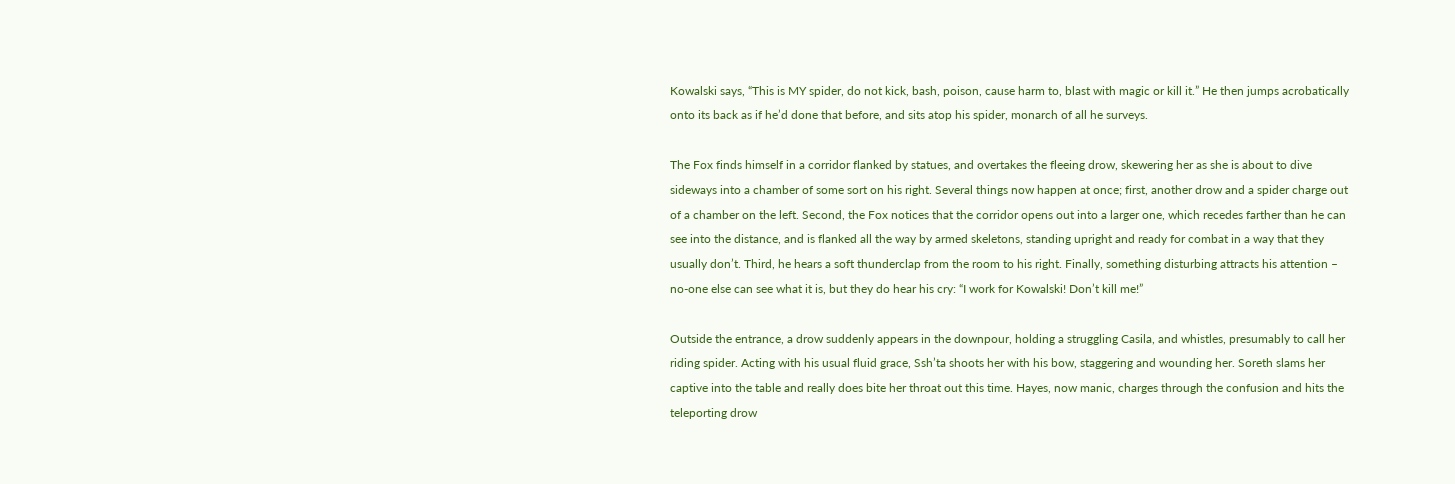Kowalski says, “This is MY spider, do not kick, bash, poison, cause harm to, blast with magic or kill it.” He then jumps acrobatically onto its back as if he’d done that before, and sits atop his spider, monarch of all he surveys.

The Fox finds himself in a corridor flanked by statues, and overtakes the fleeing drow, skewering her as she is about to dive sideways into a chamber of some sort on his right. Several things now happen at once; first, another drow and a spider charge out of a chamber on the left. Second, the Fox notices that the corridor opens out into a larger one, which recedes farther than he can see into the distance, and is flanked all the way by armed skeletons, standing upright and ready for combat in a way that they usually don’t. Third, he hears a soft thunderclap from the room to his right. Finally, something disturbing attracts his attention – no-one else can see what it is, but they do hear his cry: “I work for Kowalski! Don’t kill me!”

Outside the entrance, a drow suddenly appears in the downpour, holding a struggling Casila, and whistles, presumably to call her riding spider. Acting with his usual fluid grace, Ssh’ta shoots her with his bow, staggering and wounding her. Soreth slams her captive into the table and really does bite her throat out this time. Hayes, now manic, charges through the confusion and hits the teleporting drow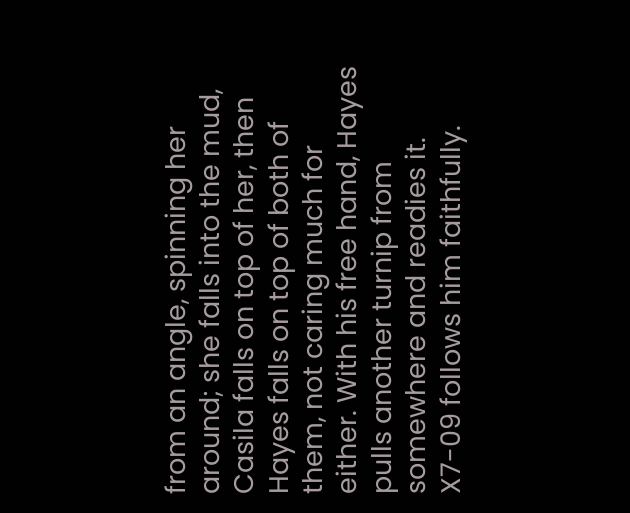from an angle, spinning her around; she falls into the mud, Casila falls on top of her, then Hayes falls on top of both of them, not caring much for either. With his free hand, Hayes pulls another turnip from somewhere and readies it. X7-09 follows him faithfully.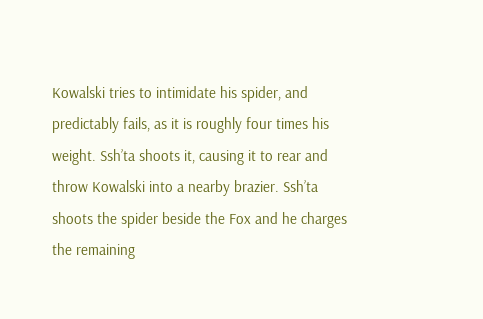Kowalski tries to intimidate his spider, and predictably fails, as it is roughly four times his weight. Ssh’ta shoots it, causing it to rear and throw Kowalski into a nearby brazier. Ssh’ta shoots the spider beside the Fox and he charges the remaining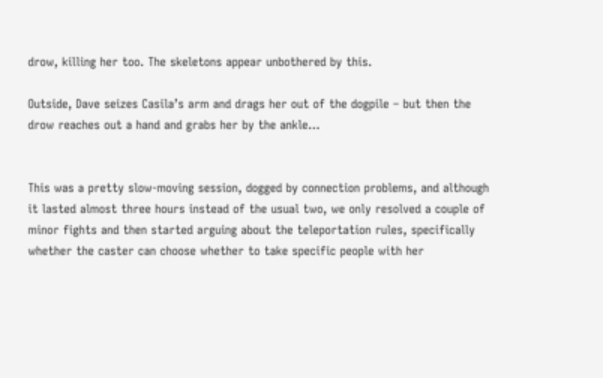drow, killing her too. The skeletons appear unbothered by this.

Outside, Dave seizes Casila’s arm and drags her out of the dogpile – but then the drow reaches out a hand and grabs her by the ankle…


This was a pretty slow-moving session, dogged by connection problems, and although it lasted almost three hours instead of the usual two, we only resolved a couple of minor fights and then started arguing about the teleportation rules, specifically whether the caster can choose whether to take specific people with her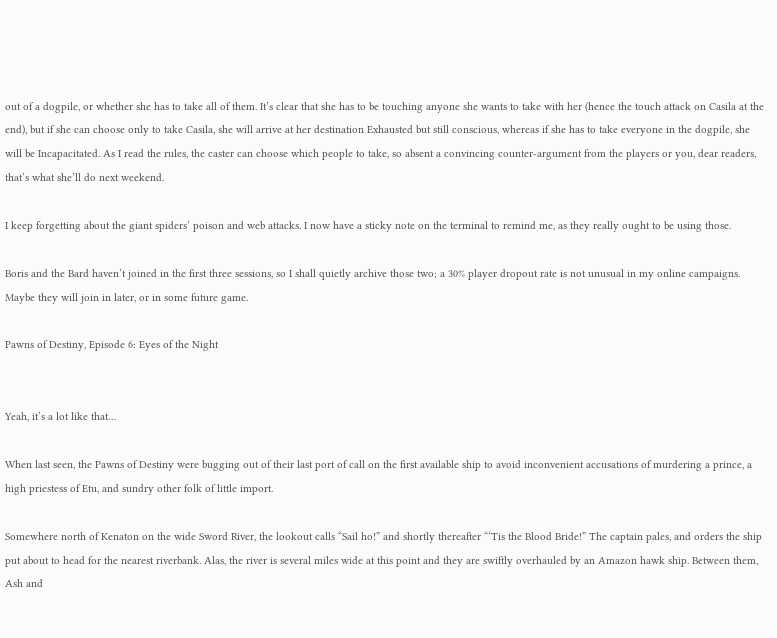out of a dogpile, or whether she has to take all of them. It’s clear that she has to be touching anyone she wants to take with her (hence the touch attack on Casila at the end), but if she can choose only to take Casila, she will arrive at her destination Exhausted but still conscious, whereas if she has to take everyone in the dogpile, she will be Incapacitated. As I read the rules, the caster can choose which people to take, so absent a convincing counter-argument from the players or you, dear readers, that’s what she’ll do next weekend.

I keep forgetting about the giant spiders’ poison and web attacks. I now have a sticky note on the terminal to remind me, as they really ought to be using those.

Boris and the Bard haven’t joined in the first three sessions, so I shall quietly archive those two; a 30% player dropout rate is not unusual in my online campaigns. Maybe they will join in later, or in some future game.

Pawns of Destiny, Episode 6: Eyes of the Night


Yeah, it’s a lot like that…

When last seen, the Pawns of Destiny were bugging out of their last port of call on the first available ship to avoid inconvenient accusations of murdering a prince, a high priestess of Etu, and sundry other folk of little import.

Somewhere north of Kenaton on the wide Sword River, the lookout calls “Sail ho!” and shortly thereafter “‘Tis the Blood Bride!” The captain pales, and orders the ship put about to head for the nearest riverbank. Alas, the river is several miles wide at this point and they are swiftly overhauled by an Amazon hawk ship. Between them, Ash and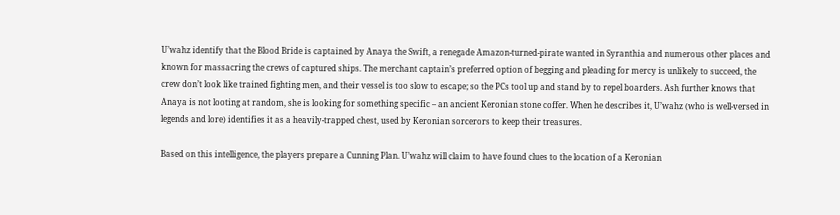U’wahz identify that the Blood Bride is captained by Anaya the Swift, a renegade Amazon-turned-pirate wanted in Syranthia and numerous other places and known for massacring the crews of captured ships. The merchant captain’s preferred option of begging and pleading for mercy is unlikely to succeed, the crew don’t look like trained fighting men, and their vessel is too slow to escape; so the PCs tool up and stand by to repel boarders. Ash further knows that Anaya is not looting at random, she is looking for something specific – an ancient Keronian stone coffer. When he describes it, U’wahz (who is well-versed in legends and lore) identifies it as a heavily-trapped chest, used by Keronian sorcerors to keep their treasures.

Based on this intelligence, the players prepare a Cunning Plan. U’wahz will claim to have found clues to the location of a Keronian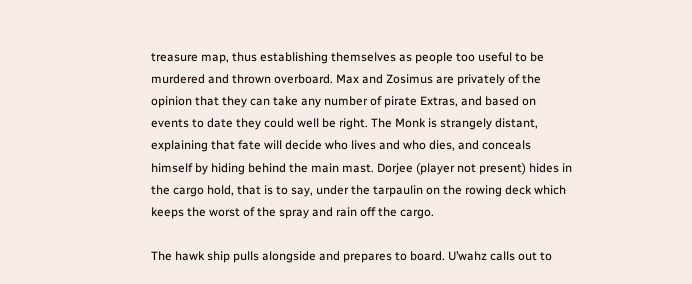treasure map, thus establishing themselves as people too useful to be murdered and thrown overboard. Max and Zosimus are privately of the opinion that they can take any number of pirate Extras, and based on events to date they could well be right. The Monk is strangely distant, explaining that fate will decide who lives and who dies, and conceals himself by hiding behind the main mast. Dorjee (player not present) hides in the cargo hold, that is to say, under the tarpaulin on the rowing deck which keeps the worst of the spray and rain off the cargo.

The hawk ship pulls alongside and prepares to board. U’wahz calls out to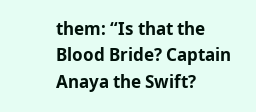them: “Is that the Blood Bride? Captain Anaya the Swift?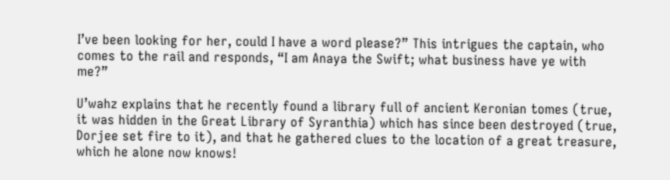I’ve been looking for her, could I have a word please?” This intrigues the captain, who comes to the rail and responds, “I am Anaya the Swift; what business have ye with me?”

U’wahz explains that he recently found a library full of ancient Keronian tomes (true, it was hidden in the Great Library of Syranthia) which has since been destroyed (true, Dorjee set fire to it), and that he gathered clues to the location of a great treasure, which he alone now knows!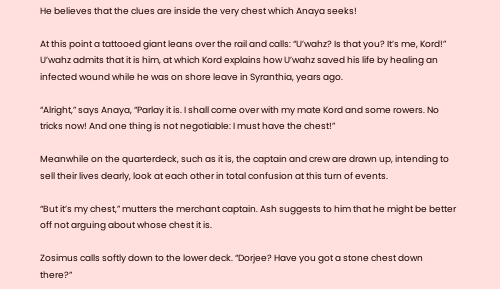He believes that the clues are inside the very chest which Anaya seeks!

At this point a tattooed giant leans over the rail and calls: “U’wahz? Is that you? It’s me, Kord!” U’wahz admits that it is him, at which Kord explains how U’wahz saved his life by healing an infected wound while he was on shore leave in Syranthia, years ago.

“Alright,” says Anaya, “Parlay it is. I shall come over with my mate Kord and some rowers. No tricks now! And one thing is not negotiable: I must have the chest!”

Meanwhile on the quarterdeck, such as it is, the captain and crew are drawn up, intending to sell their lives dearly, look at each other in total confusion at this turn of events.

“But it’s my chest,” mutters the merchant captain. Ash suggests to him that he might be better off not arguing about whose chest it is.

Zosimus calls softly down to the lower deck. “Dorjee? Have you got a stone chest down there?”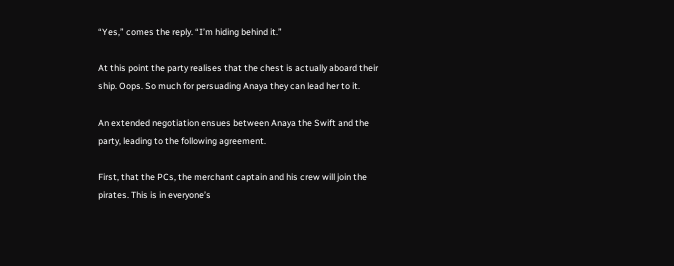“Yes,” comes the reply. “I’m hiding behind it.”

At this point the party realises that the chest is actually aboard their ship. Oops. So much for persuading Anaya they can lead her to it.

An extended negotiation ensues between Anaya the Swift and the party, leading to the following agreement.

First, that the PCs, the merchant captain and his crew will join the pirates. This is in everyone’s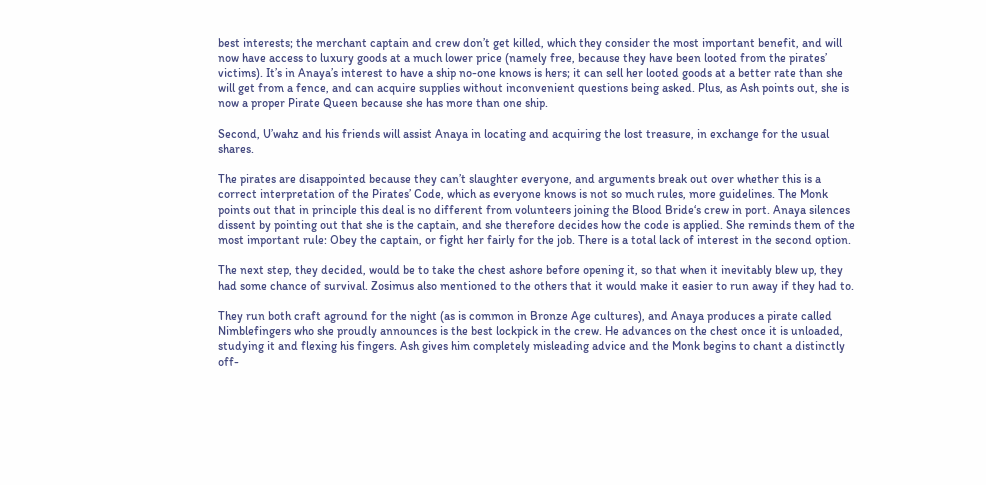best interests; the merchant captain and crew don’t get killed, which they consider the most important benefit, and will now have access to luxury goods at a much lower price (namely free, because they have been looted from the pirates’ victims). It’s in Anaya’s interest to have a ship no-one knows is hers; it can sell her looted goods at a better rate than she will get from a fence, and can acquire supplies without inconvenient questions being asked. Plus, as Ash points out, she is now a proper Pirate Queen because she has more than one ship.

Second, U’wahz and his friends will assist Anaya in locating and acquiring the lost treasure, in exchange for the usual shares.

The pirates are disappointed because they can’t slaughter everyone, and arguments break out over whether this is a correct interpretation of the Pirates’ Code, which as everyone knows is not so much rules, more guidelines. The Monk points out that in principle this deal is no different from volunteers joining the Blood Bride‘s crew in port. Anaya silences dissent by pointing out that she is the captain, and she therefore decides how the code is applied. She reminds them of the most important rule: Obey the captain, or fight her fairly for the job. There is a total lack of interest in the second option.

The next step, they decided, would be to take the chest ashore before opening it, so that when it inevitably blew up, they had some chance of survival. Zosimus also mentioned to the others that it would make it easier to run away if they had to.

They run both craft aground for the night (as is common in Bronze Age cultures), and Anaya produces a pirate called Nimblefingers who she proudly announces is the best lockpick in the crew. He advances on the chest once it is unloaded, studying it and flexing his fingers. Ash gives him completely misleading advice and the Monk begins to chant a distinctly off-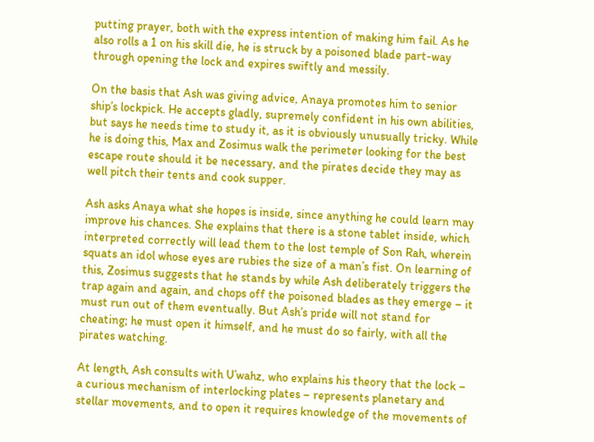putting prayer, both with the express intention of making him fail. As he also rolls a 1 on his skill die, he is struck by a poisoned blade part-way through opening the lock and expires swiftly and messily.

On the basis that Ash was giving advice, Anaya promotes him to senior ship’s lockpick. He accepts gladly, supremely confident in his own abilities, but says he needs time to study it, as it is obviously unusually tricky. While he is doing this, Max and Zosimus walk the perimeter looking for the best escape route should it be necessary, and the pirates decide they may as well pitch their tents and cook supper.

Ash asks Anaya what she hopes is inside, since anything he could learn may improve his chances. She explains that there is a stone tablet inside, which interpreted correctly will lead them to the lost temple of Son Rah, wherein squats an idol whose eyes are rubies the size of a man’s fist. On learning of this, Zosimus suggests that he stands by while Ash deliberately triggers the trap again and again, and chops off the poisoned blades as they emerge – it must run out of them eventually. But Ash’s pride will not stand for cheating; he must open it himself, and he must do so fairly, with all the pirates watching.

At length, Ash consults with U’wahz, who explains his theory that the lock – a curious mechanism of interlocking plates – represents planetary and stellar movements, and to open it requires knowledge of the movements of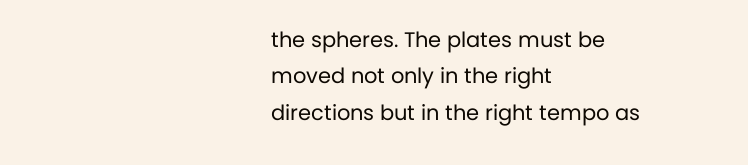the spheres. The plates must be moved not only in the right directions but in the right tempo as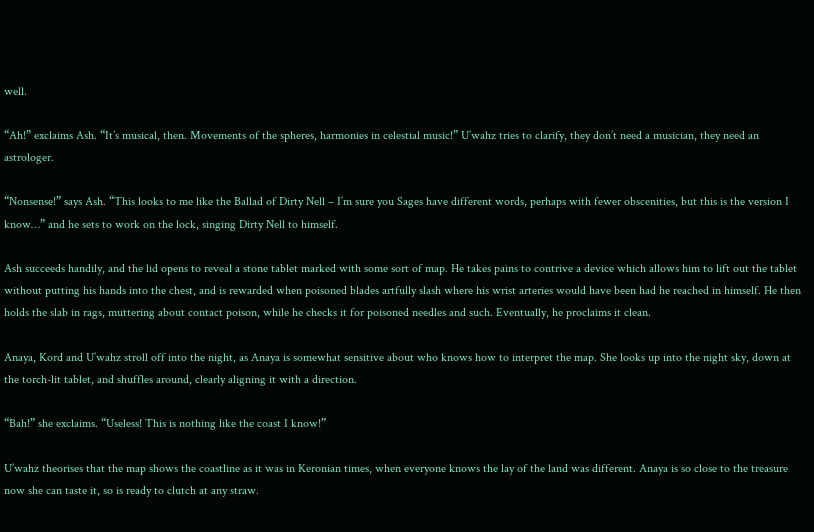well.

“Ah!” exclaims Ash. “It’s musical, then. Movements of the spheres, harmonies in celestial music!” U’wahz tries to clarify, they don’t need a musician, they need an astrologer.

“Nonsense!” says Ash. “This looks to me like the Ballad of Dirty Nell – I’m sure you Sages have different words, perhaps with fewer obscenities, but this is the version I know…” and he sets to work on the lock, singing Dirty Nell to himself.

Ash succeeds handily, and the lid opens to reveal a stone tablet marked with some sort of map. He takes pains to contrive a device which allows him to lift out the tablet without putting his hands into the chest, and is rewarded when poisoned blades artfully slash where his wrist arteries would have been had he reached in himself. He then holds the slab in rags, muttering about contact poison, while he checks it for poisoned needles and such. Eventually, he proclaims it clean.

Anaya, Kord and U’wahz stroll off into the night, as Anaya is somewhat sensitive about who knows how to interpret the map. She looks up into the night sky, down at the torch-lit tablet, and shuffles around, clearly aligning it with a direction.

“Bah!” she exclaims. “Useless! This is nothing like the coast I know!”

U’wahz theorises that the map shows the coastline as it was in Keronian times, when everyone knows the lay of the land was different. Anaya is so close to the treasure now she can taste it, so is ready to clutch at any straw.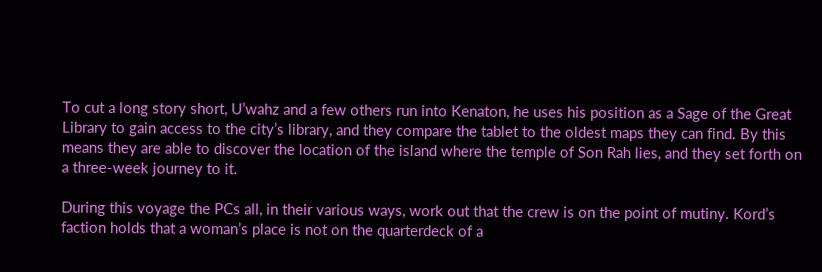To cut a long story short, U’wahz and a few others run into Kenaton, he uses his position as a Sage of the Great Library to gain access to the city’s library, and they compare the tablet to the oldest maps they can find. By this means they are able to discover the location of the island where the temple of Son Rah lies, and they set forth on a three-week journey to it.

During this voyage the PCs all, in their various ways, work out that the crew is on the point of mutiny. Kord’s faction holds that a woman’s place is not on the quarterdeck of a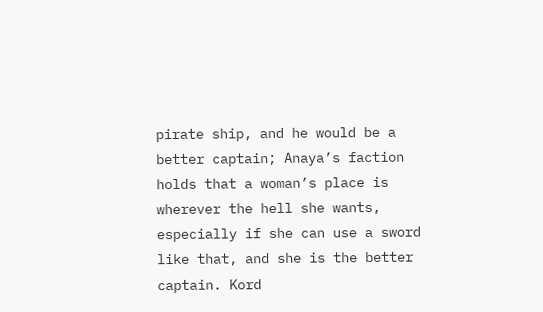pirate ship, and he would be a better captain; Anaya’s faction holds that a woman’s place is wherever the hell she wants, especially if she can use a sword like that, and she is the better captain. Kord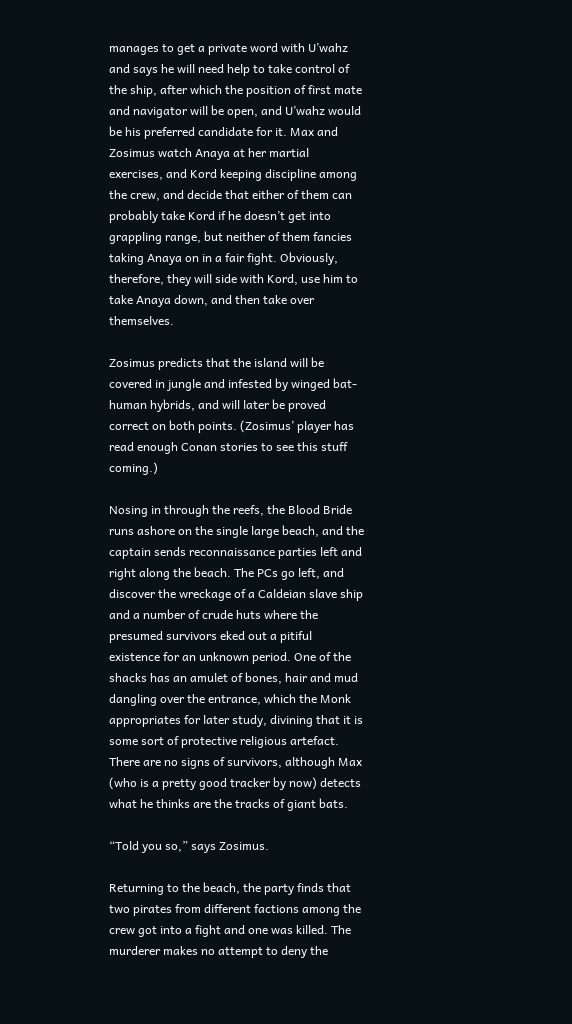manages to get a private word with U’wahz and says he will need help to take control of the ship, after which the position of first mate and navigator will be open, and U’wahz would be his preferred candidate for it. Max and Zosimus watch Anaya at her martial exercises, and Kord keeping discipline among the crew, and decide that either of them can probably take Kord if he doesn’t get into grappling range, but neither of them fancies taking Anaya on in a fair fight. Obviously, therefore, they will side with Kord, use him to take Anaya down, and then take over themselves.

Zosimus predicts that the island will be covered in jungle and infested by winged bat-human hybrids, and will later be proved correct on both points. (Zosimus’ player has read enough Conan stories to see this stuff coming.)

Nosing in through the reefs, the Blood Bride runs ashore on the single large beach, and the captain sends reconnaissance parties left and right along the beach. The PCs go left, and discover the wreckage of a Caldeian slave ship and a number of crude huts where the presumed survivors eked out a pitiful existence for an unknown period. One of the shacks has an amulet of bones, hair and mud dangling over the entrance, which the Monk appropriates for later study, divining that it is some sort of protective religious artefact. There are no signs of survivors, although Max (who is a pretty good tracker by now) detects what he thinks are the tracks of giant bats.

“Told you so,” says Zosimus.

Returning to the beach, the party finds that two pirates from different factions among the crew got into a fight and one was killed. The murderer makes no attempt to deny the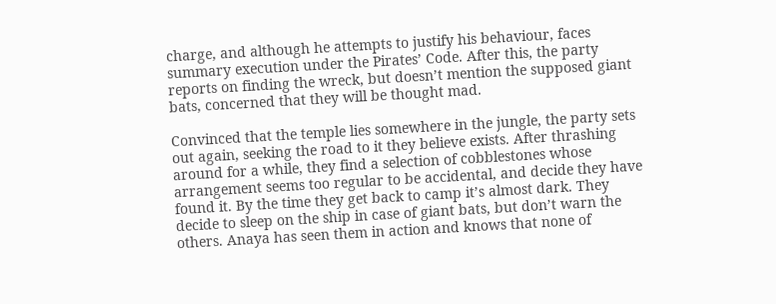charge, and although he attempts to justify his behaviour, faces summary execution under the Pirates’ Code. After this, the party reports on finding the wreck, but doesn’t mention the supposed giant bats, concerned that they will be thought mad.

Convinced that the temple lies somewhere in the jungle, the party sets out again, seeking the road to it they believe exists. After thrashing around for a while, they find a selection of cobblestones whose arrangement seems too regular to be accidental, and decide they have found it. By the time they get back to camp it’s almost dark. They decide to sleep on the ship in case of giant bats, but don’t warn the others. Anaya has seen them in action and knows that none of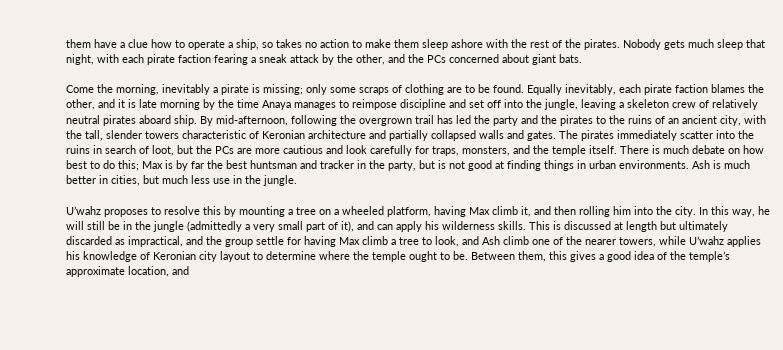them have a clue how to operate a ship, so takes no action to make them sleep ashore with the rest of the pirates. Nobody gets much sleep that night, with each pirate faction fearing a sneak attack by the other, and the PCs concerned about giant bats.

Come the morning, inevitably a pirate is missing; only some scraps of clothing are to be found. Equally inevitably, each pirate faction blames the other, and it is late morning by the time Anaya manages to reimpose discipline and set off into the jungle, leaving a skeleton crew of relatively neutral pirates aboard ship. By mid-afternoon, following the overgrown trail has led the party and the pirates to the ruins of an ancient city, with the tall, slender towers characteristic of Keronian architecture and partially collapsed walls and gates. The pirates immediately scatter into the ruins in search of loot, but the PCs are more cautious and look carefully for traps, monsters, and the temple itself. There is much debate on how best to do this; Max is by far the best huntsman and tracker in the party, but is not good at finding things in urban environments. Ash is much better in cities, but much less use in the jungle.

U’wahz proposes to resolve this by mounting a tree on a wheeled platform, having Max climb it, and then rolling him into the city. In this way, he will still be in the jungle (admittedly a very small part of it), and can apply his wilderness skills. This is discussed at length but ultimately discarded as impractical, and the group settle for having Max climb a tree to look, and Ash climb one of the nearer towers, while U’wahz applies his knowledge of Keronian city layout to determine where the temple ought to be. Between them, this gives a good idea of the temple’s approximate location, and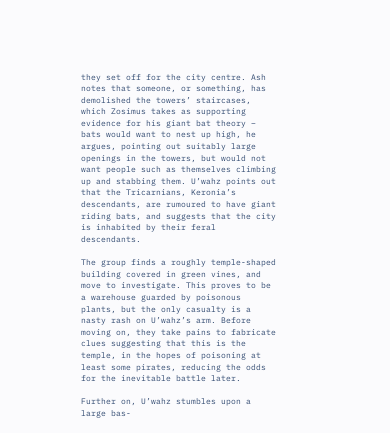they set off for the city centre. Ash notes that someone, or something, has demolished the towers’ staircases, which Zosimus takes as supporting evidence for his giant bat theory – bats would want to nest up high, he argues, pointing out suitably large openings in the towers, but would not want people such as themselves climbing up and stabbing them. U’wahz points out that the Tricarnians, Keronia’s descendants, are rumoured to have giant riding bats, and suggests that the city is inhabited by their feral descendants.

The group finds a roughly temple-shaped building covered in green vines, and move to investigate. This proves to be a warehouse guarded by poisonous plants, but the only casualty is a nasty rash on U’wahz’s arm. Before moving on, they take pains to fabricate clues suggesting that this is the temple, in the hopes of poisoning at least some pirates, reducing the odds for the inevitable battle later.

Further on, U’wahz stumbles upon a large bas-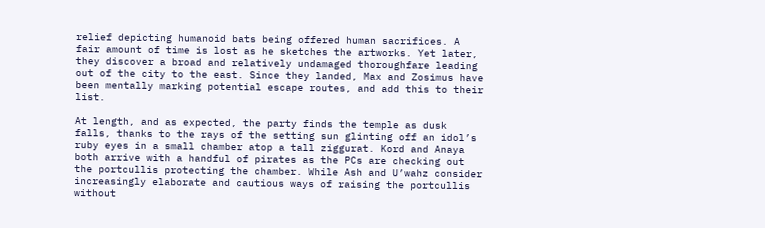relief depicting humanoid bats being offered human sacrifices. A fair amount of time is lost as he sketches the artworks. Yet later, they discover a broad and relatively undamaged thoroughfare leading out of the city to the east. Since they landed, Max and Zosimus have been mentally marking potential escape routes, and add this to their list.

At length, and as expected, the party finds the temple as dusk falls, thanks to the rays of the setting sun glinting off an idol’s ruby eyes in a small chamber atop a tall ziggurat. Kord and Anaya both arrive with a handful of pirates as the PCs are checking out the portcullis protecting the chamber. While Ash and U’wahz consider increasingly elaborate and cautious ways of raising the portcullis without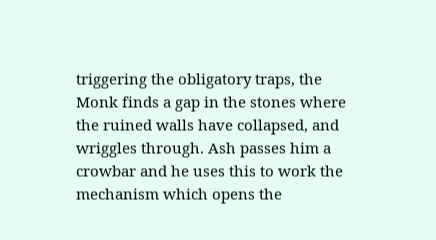triggering the obligatory traps, the Monk finds a gap in the stones where the ruined walls have collapsed, and wriggles through. Ash passes him a crowbar and he uses this to work the mechanism which opens the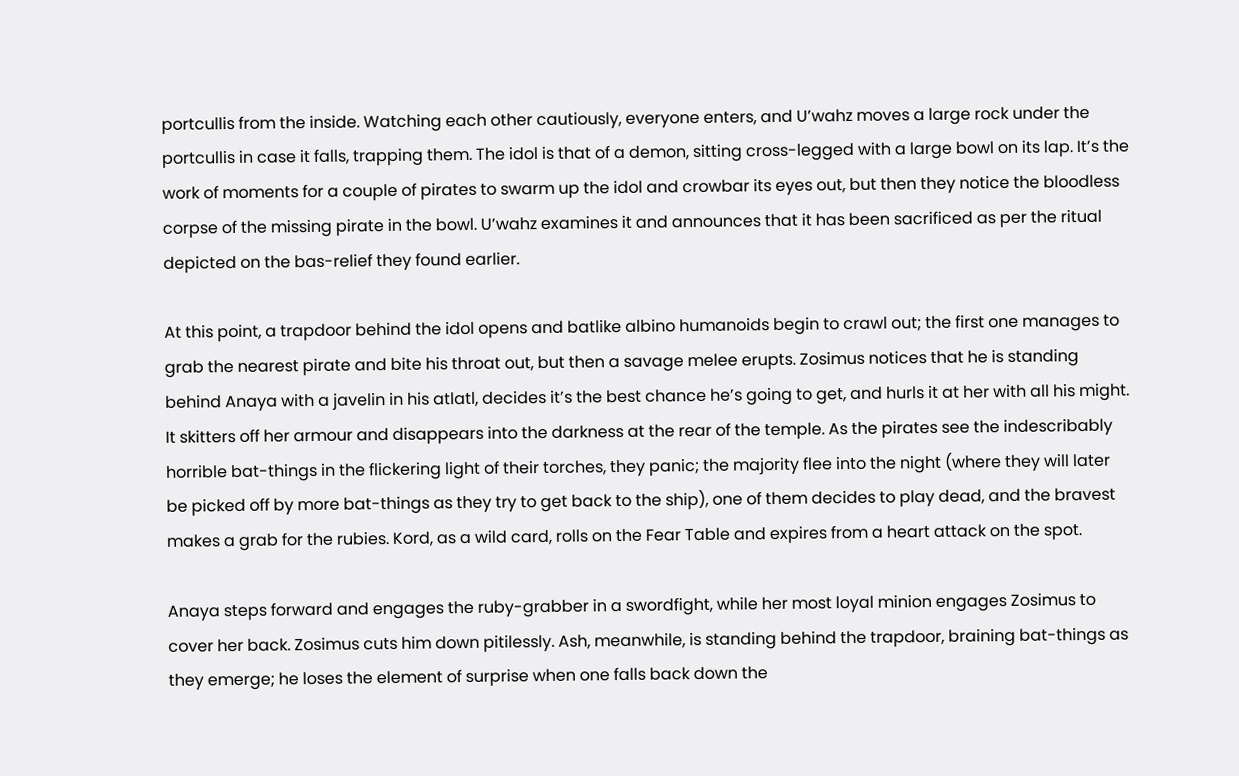portcullis from the inside. Watching each other cautiously, everyone enters, and U’wahz moves a large rock under the portcullis in case it falls, trapping them. The idol is that of a demon, sitting cross-legged with a large bowl on its lap. It’s the work of moments for a couple of pirates to swarm up the idol and crowbar its eyes out, but then they notice the bloodless corpse of the missing pirate in the bowl. U’wahz examines it and announces that it has been sacrificed as per the ritual depicted on the bas-relief they found earlier.

At this point, a trapdoor behind the idol opens and batlike albino humanoids begin to crawl out; the first one manages to grab the nearest pirate and bite his throat out, but then a savage melee erupts. Zosimus notices that he is standing behind Anaya with a javelin in his atlatl, decides it’s the best chance he’s going to get, and hurls it at her with all his might. It skitters off her armour and disappears into the darkness at the rear of the temple. As the pirates see the indescribably horrible bat-things in the flickering light of their torches, they panic; the majority flee into the night (where they will later be picked off by more bat-things as they try to get back to the ship), one of them decides to play dead, and the bravest makes a grab for the rubies. Kord, as a wild card, rolls on the Fear Table and expires from a heart attack on the spot.

Anaya steps forward and engages the ruby-grabber in a swordfight, while her most loyal minion engages Zosimus to cover her back. Zosimus cuts him down pitilessly. Ash, meanwhile, is standing behind the trapdoor, braining bat-things as they emerge; he loses the element of surprise when one falls back down the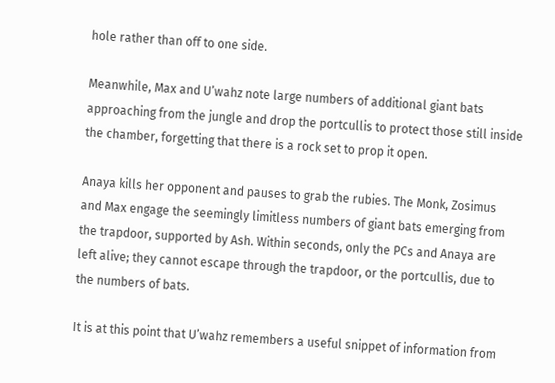hole rather than off to one side.

Meanwhile, Max and U’wahz note large numbers of additional giant bats approaching from the jungle and drop the portcullis to protect those still inside the chamber, forgetting that there is a rock set to prop it open.

Anaya kills her opponent and pauses to grab the rubies. The Monk, Zosimus and Max engage the seemingly limitless numbers of giant bats emerging from the trapdoor, supported by Ash. Within seconds, only the PCs and Anaya are left alive; they cannot escape through the trapdoor, or the portcullis, due to the numbers of bats.

It is at this point that U’wahz remembers a useful snippet of information from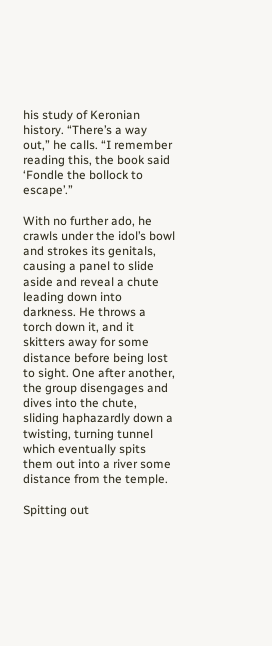his study of Keronian history. “There’s a way out,” he calls. “I remember reading this, the book said ‘Fondle the bollock to escape’.”

With no further ado, he crawls under the idol’s bowl and strokes its genitals, causing a panel to slide aside and reveal a chute leading down into darkness. He throws a torch down it, and it skitters away for some distance before being lost to sight. One after another, the group disengages and dives into the chute, sliding haphazardly down a twisting, turning tunnel which eventually spits them out into a river some distance from the temple.

Spitting out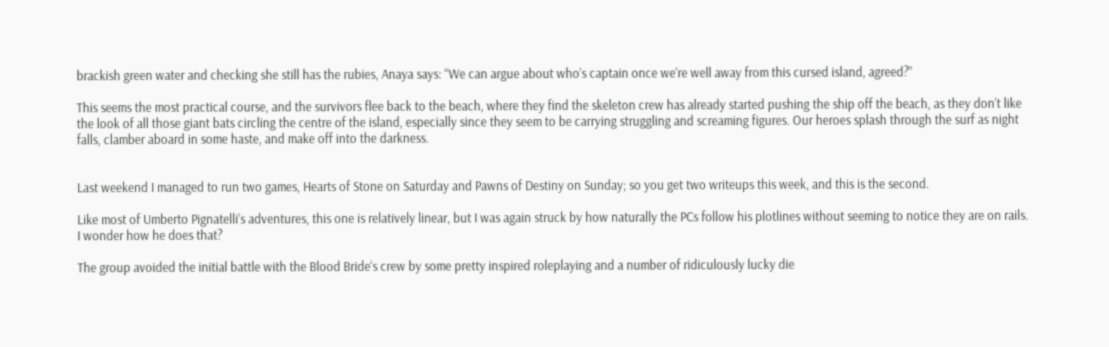brackish green water and checking she still has the rubies, Anaya says: “We can argue about who’s captain once we’re well away from this cursed island, agreed?”

This seems the most practical course, and the survivors flee back to the beach, where they find the skeleton crew has already started pushing the ship off the beach, as they don’t like the look of all those giant bats circling the centre of the island, especially since they seem to be carrying struggling and screaming figures. Our heroes splash through the surf as night falls, clamber aboard in some haste, and make off into the darkness.


Last weekend I managed to run two games, Hearts of Stone on Saturday and Pawns of Destiny on Sunday; so you get two writeups this week, and this is the second.

Like most of Umberto Pignatelli’s adventures, this one is relatively linear, but I was again struck by how naturally the PCs follow his plotlines without seeming to notice they are on rails. I wonder how he does that?

The group avoided the initial battle with the Blood Bride‘s crew by some pretty inspired roleplaying and a number of ridiculously lucky die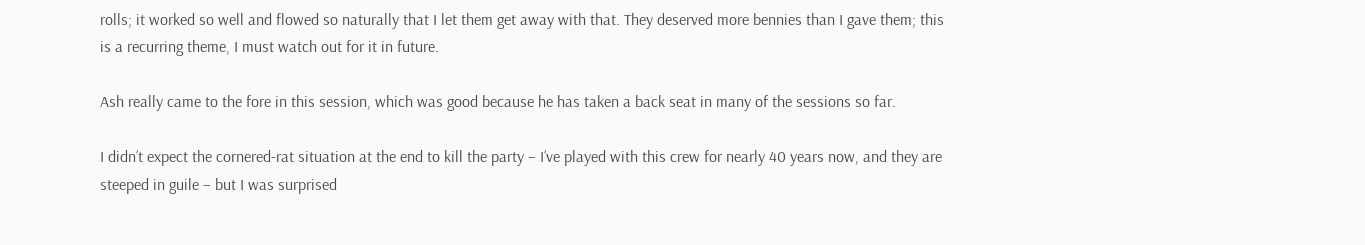rolls; it worked so well and flowed so naturally that I let them get away with that. They deserved more bennies than I gave them; this is a recurring theme, I must watch out for it in future.

Ash really came to the fore in this session, which was good because he has taken a back seat in many of the sessions so far.

I didn’t expect the cornered-rat situation at the end to kill the party – I’ve played with this crew for nearly 40 years now, and they are steeped in guile – but I was surprised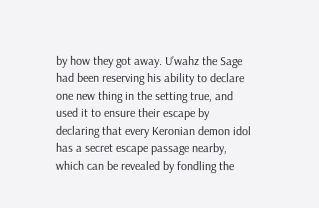by how they got away. U’wahz the Sage had been reserving his ability to declare one new thing in the setting true, and used it to ensure their escape by declaring that every Keronian demon idol has a secret escape passage nearby, which can be revealed by fondling the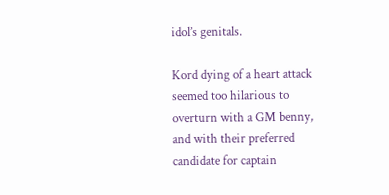idol’s genitals.

Kord dying of a heart attack seemed too hilarious to overturn with a GM benny, and with their preferred candidate for captain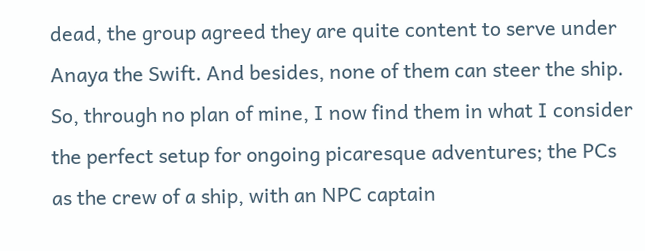dead, the group agreed they are quite content to serve under Anaya the Swift. And besides, none of them can steer the ship. So, through no plan of mine, I now find them in what I consider the perfect setup for ongoing picaresque adventures; the PCs as the crew of a ship, with an NPC captain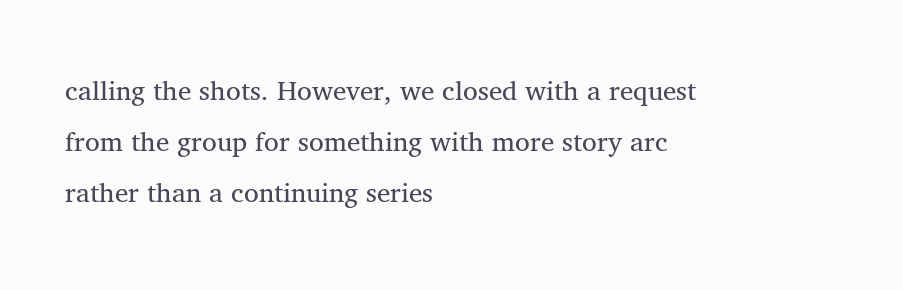calling the shots. However, we closed with a request from the group for something with more story arc rather than a continuing series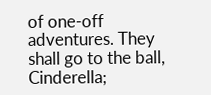of one-off adventures. They shall go to the ball, Cinderella;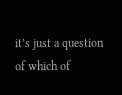it’s just a question of which of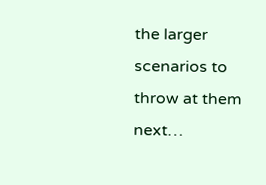the larger scenarios to throw at them next…